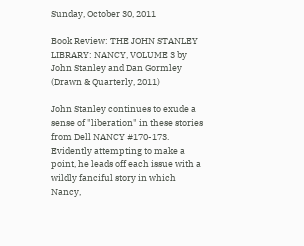Sunday, October 30, 2011

Book Review: THE JOHN STANLEY LIBRARY: NANCY, VOLUME 3 by John Stanley and Dan Gormley (Drawn & Quarterly, 2011)

John Stanley continues to exude a sense of "liberation" in these stories from Dell NANCY #170-173. Evidently attempting to make a point, he leads off each issue with a wildly fanciful story in which Nancy,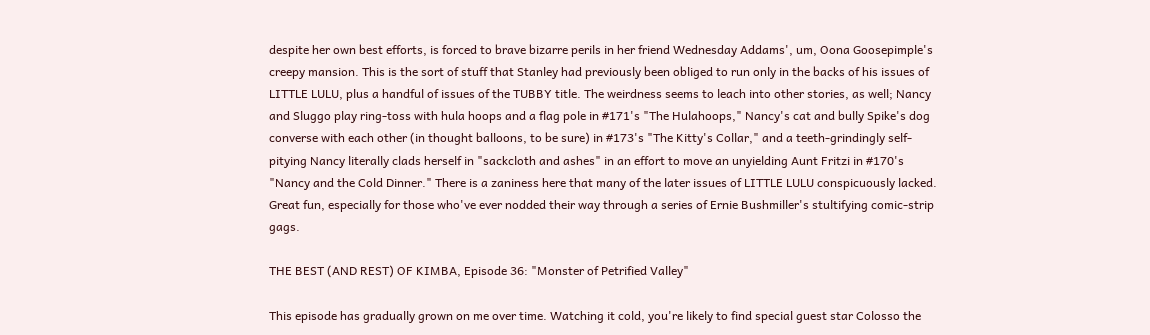despite her own best efforts, is forced to brave bizarre perils in her friend Wednesday Addams', um, Oona Goosepimple's creepy mansion. This is the sort of stuff that Stanley had previously been obliged to run only in the backs of his issues of LITTLE LULU, plus a handful of issues of the TUBBY title. The weirdness seems to leach into other stories, as well; Nancy and Sluggo play ring-toss with hula hoops and a flag pole in #171's "The Hulahoops," Nancy's cat and bully Spike's dog converse with each other (in thought balloons, to be sure) in #173's "The Kitty's Collar," and a teeth-grindingly self-pitying Nancy literally clads herself in "sackcloth and ashes" in an effort to move an unyielding Aunt Fritzi in #170's "Nancy and the Cold Dinner." There is a zaniness here that many of the later issues of LITTLE LULU conspicuously lacked. Great fun, especially for those who've ever nodded their way through a series of Ernie Bushmiller's stultifying comic-strip gags.

THE BEST (AND REST) OF KIMBA, Episode 36: "Monster of Petrified Valley"

This episode has gradually grown on me over time. Watching it cold, you're likely to find special guest star Colosso the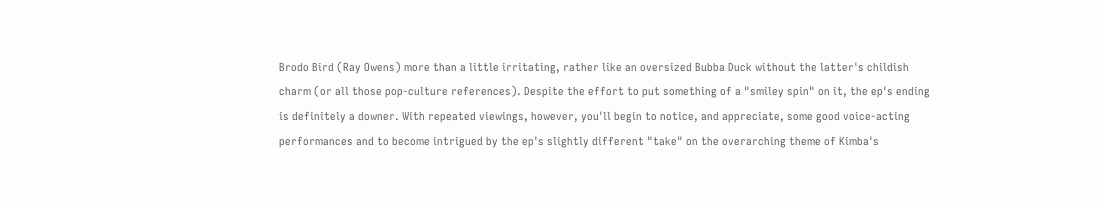Brodo Bird (Ray Owens) more than a little irritating, rather like an oversized Bubba Duck without the latter's childish charm (or all those pop-culture references). Despite the effort to put something of a "smiley spin" on it, the ep's ending is definitely a downer. With repeated viewings, however, you'll begin to notice, and appreciate, some good voice-acting performances and to become intrigued by the ep's slightly different "take" on the overarching theme of Kimba's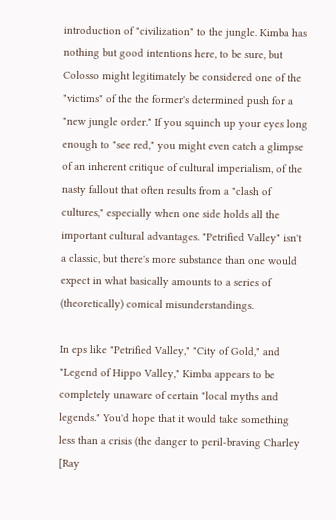introduction of "civilization" to the jungle. Kimba has nothing but good intentions here, to be sure, but Colosso might legitimately be considered one of the "victims" of the the former's determined push for a "new jungle order." If you squinch up your eyes long enough to "see red," you might even catch a glimpse of an inherent critique of cultural imperialism, of the nasty fallout that often results from a "clash of cultures," especially when one side holds all the important cultural advantages. "Petrified Valley" isn't a classic, but there's more substance than one would expect in what basically amounts to a series of (theoretically) comical misunderstandings.

In eps like "Petrified Valley," "City of Gold," and "Legend of Hippo Valley," Kimba appears to be completely unaware of certain "local myths and legends." You'd hope that it would take something less than a crisis (the danger to peril-braving Charley [Ray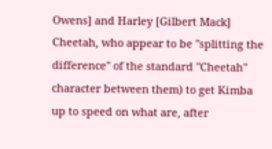Owens] and Harley [Gilbert Mack] Cheetah, who appear to be "splitting the difference" of the standard "Cheetah" character between them) to get Kimba up to speed on what are, after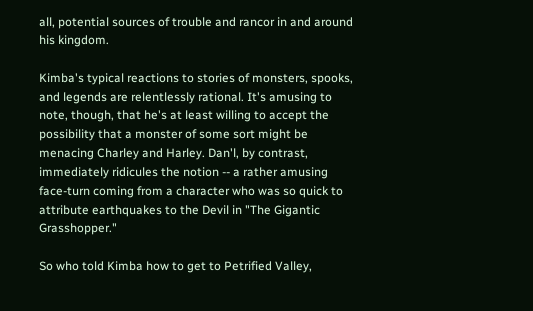all, potential sources of trouble and rancor in and around his kingdom.

Kimba's typical reactions to stories of monsters, spooks, and legends are relentlessly rational. It's amusing to note, though, that he's at least willing to accept the possibility that a monster of some sort might be menacing Charley and Harley. Dan'l, by contrast, immediately ridicules the notion -- a rather amusing face-turn coming from a character who was so quick to attribute earthquakes to the Devil in "The Gigantic Grasshopper."

So who told Kimba how to get to Petrified Valley,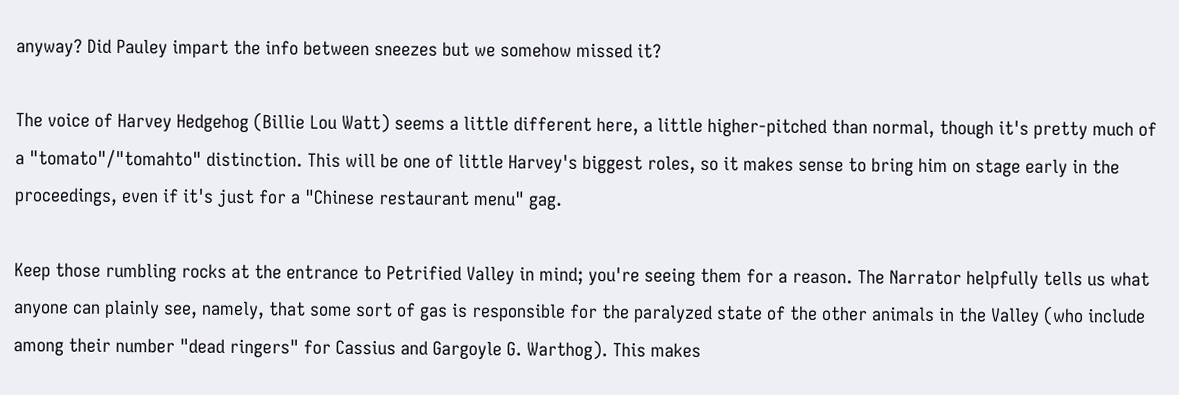anyway? Did Pauley impart the info between sneezes but we somehow missed it?

The voice of Harvey Hedgehog (Billie Lou Watt) seems a little different here, a little higher-pitched than normal, though it's pretty much of a "tomato"/"tomahto" distinction. This will be one of little Harvey's biggest roles, so it makes sense to bring him on stage early in the proceedings, even if it's just for a "Chinese restaurant menu" gag.

Keep those rumbling rocks at the entrance to Petrified Valley in mind; you're seeing them for a reason. The Narrator helpfully tells us what anyone can plainly see, namely, that some sort of gas is responsible for the paralyzed state of the other animals in the Valley (who include among their number "dead ringers" for Cassius and Gargoyle G. Warthog). This makes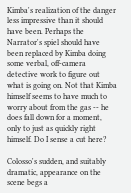Kimba's realization of the danger less impressive than it should have been. Perhaps the Narrator's spiel should have been replaced by Kimba doing some verbal, off-camera detective work to figure out what is going on. Not that Kimba himself seems to have much to worry about from the gas -- he does fall down for a moment, only to just as quickly right himself. Do I sense a cut here?

Colosso's sudden, and suitably dramatic, appearance on the scene begs a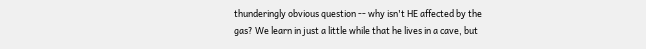thunderingly obvious question -- why isn't HE affected by the gas? We learn in just a little while that he lives in a cave, but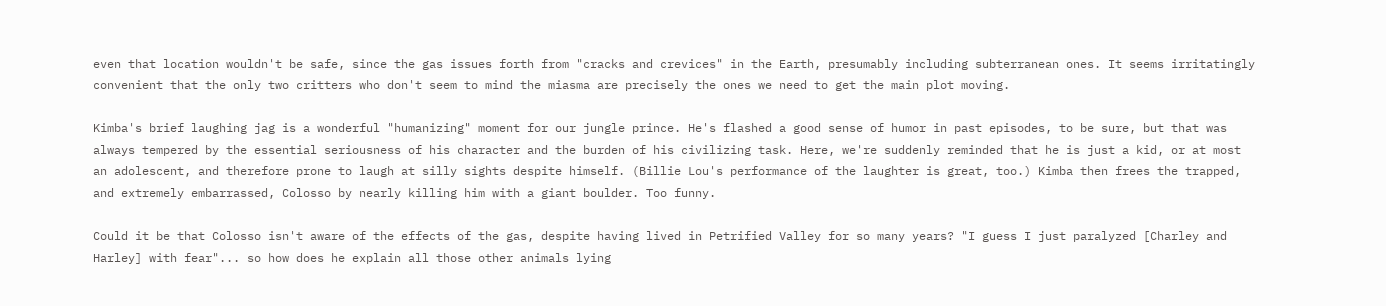even that location wouldn't be safe, since the gas issues forth from "cracks and crevices" in the Earth, presumably including subterranean ones. It seems irritatingly convenient that the only two critters who don't seem to mind the miasma are precisely the ones we need to get the main plot moving.

Kimba's brief laughing jag is a wonderful "humanizing" moment for our jungle prince. He's flashed a good sense of humor in past episodes, to be sure, but that was always tempered by the essential seriousness of his character and the burden of his civilizing task. Here, we're suddenly reminded that he is just a kid, or at most an adolescent, and therefore prone to laugh at silly sights despite himself. (Billie Lou's performance of the laughter is great, too.) Kimba then frees the trapped, and extremely embarrassed, Colosso by nearly killing him with a giant boulder. Too funny.

Could it be that Colosso isn't aware of the effects of the gas, despite having lived in Petrified Valley for so many years? "I guess I just paralyzed [Charley and Harley] with fear"... so how does he explain all those other animals lying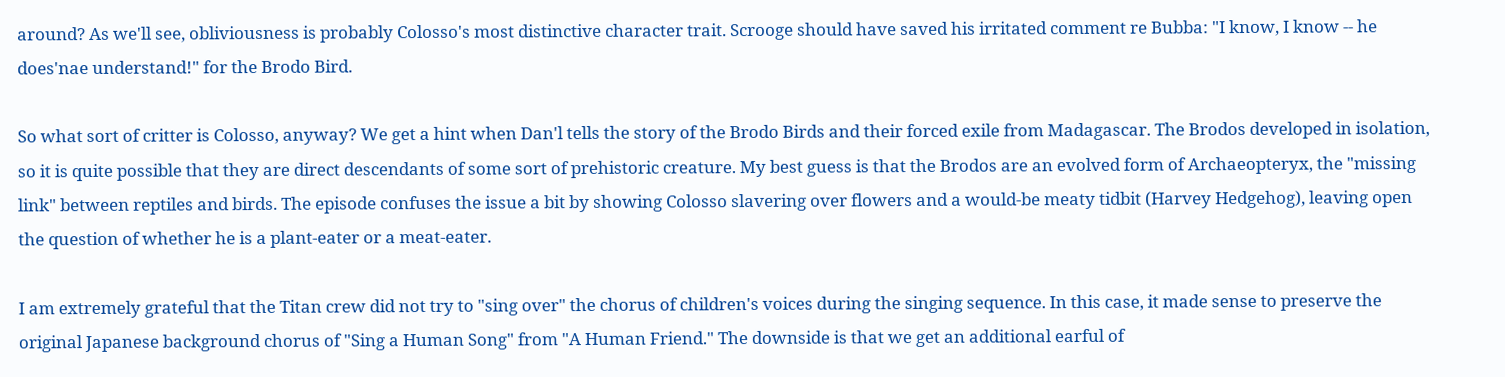around? As we'll see, obliviousness is probably Colosso's most distinctive character trait. Scrooge should have saved his irritated comment re Bubba: "I know, I know -- he does'nae understand!" for the Brodo Bird.

So what sort of critter is Colosso, anyway? We get a hint when Dan'l tells the story of the Brodo Birds and their forced exile from Madagascar. The Brodos developed in isolation, so it is quite possible that they are direct descendants of some sort of prehistoric creature. My best guess is that the Brodos are an evolved form of Archaeopteryx, the "missing link" between reptiles and birds. The episode confuses the issue a bit by showing Colosso slavering over flowers and a would-be meaty tidbit (Harvey Hedgehog), leaving open the question of whether he is a plant-eater or a meat-eater.

I am extremely grateful that the Titan crew did not try to "sing over" the chorus of children's voices during the singing sequence. In this case, it made sense to preserve the original Japanese background chorus of "Sing a Human Song" from "A Human Friend." The downside is that we get an additional earful of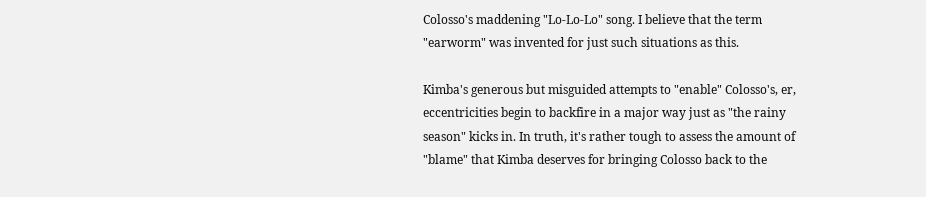Colosso's maddening "Lo-Lo-Lo" song. I believe that the term "earworm" was invented for just such situations as this.

Kimba's generous but misguided attempts to "enable" Colosso's, er, eccentricities begin to backfire in a major way just as "the rainy season" kicks in. In truth, it's rather tough to assess the amount of "blame" that Kimba deserves for bringing Colosso back to the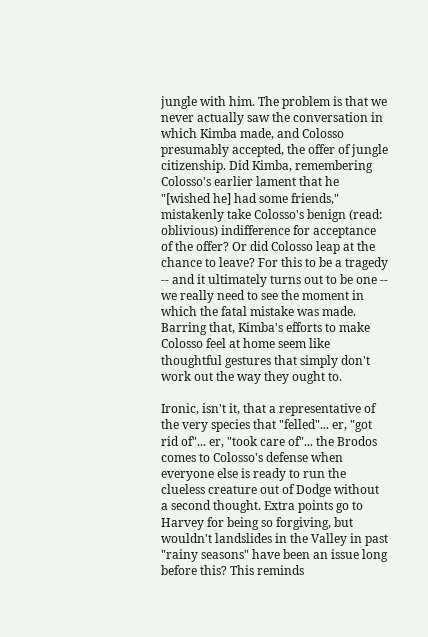jungle with him. The problem is that we never actually saw the conversation in which Kimba made, and Colosso presumably accepted, the offer of jungle citizenship. Did Kimba, remembering Colosso's earlier lament that he "[wished he] had some friends," mistakenly take Colosso's benign (read: oblivious) indifference for acceptance of the offer? Or did Colosso leap at the chance to leave? For this to be a tragedy -- and it ultimately turns out to be one -- we really need to see the moment in which the fatal mistake was made. Barring that, Kimba's efforts to make Colosso feel at home seem like thoughtful gestures that simply don't work out the way they ought to.

Ironic, isn't it, that a representative of the very species that "felled"... er, "got rid of"... er, "took care of"... the Brodos comes to Colosso's defense when everyone else is ready to run the clueless creature out of Dodge without a second thought. Extra points go to Harvey for being so forgiving, but wouldn't landslides in the Valley in past "rainy seasons" have been an issue long before this? This reminds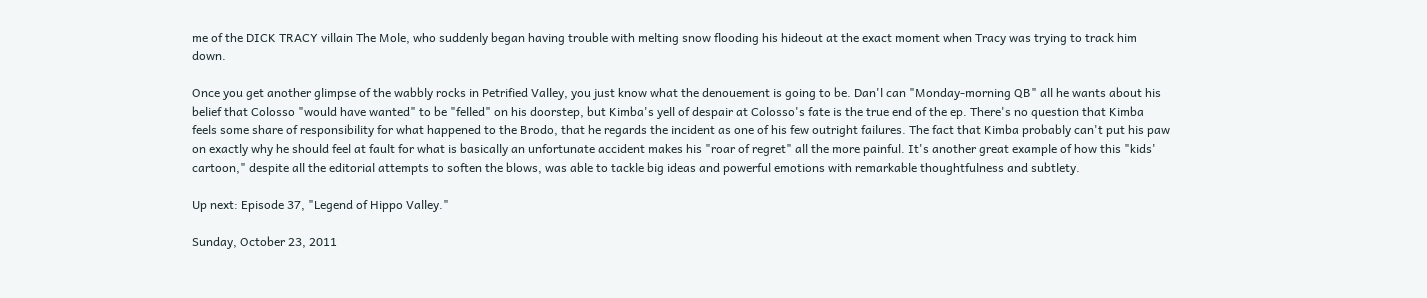me of the DICK TRACY villain The Mole, who suddenly began having trouble with melting snow flooding his hideout at the exact moment when Tracy was trying to track him down.

Once you get another glimpse of the wabbly rocks in Petrified Valley, you just know what the denouement is going to be. Dan'l can "Monday-morning QB" all he wants about his belief that Colosso "would have wanted" to be "felled" on his doorstep, but Kimba's yell of despair at Colosso's fate is the true end of the ep. There's no question that Kimba feels some share of responsibility for what happened to the Brodo, that he regards the incident as one of his few outright failures. The fact that Kimba probably can't put his paw on exactly why he should feel at fault for what is basically an unfortunate accident makes his "roar of regret" all the more painful. It's another great example of how this "kids' cartoon," despite all the editorial attempts to soften the blows, was able to tackle big ideas and powerful emotions with remarkable thoughtfulness and subtlety.

Up next: Episode 37, "Legend of Hippo Valley."

Sunday, October 23, 2011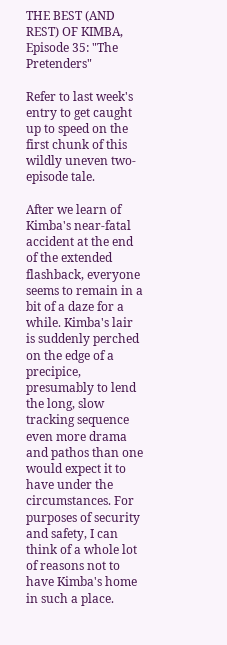THE BEST (AND REST) OF KIMBA, Episode 35: "The Pretenders"

Refer to last week's entry to get caught up to speed on the first chunk of this wildly uneven two-episode tale.

After we learn of Kimba's near-fatal accident at the end of the extended flashback, everyone seems to remain in a bit of a daze for a while. Kimba's lair is suddenly perched on the edge of a precipice, presumably to lend the long, slow tracking sequence even more drama and pathos than one would expect it to have under the circumstances. For purposes of security and safety, I can think of a whole lot of reasons not to have Kimba's home in such a place.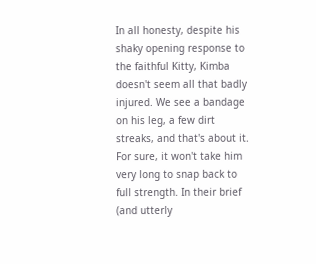In all honesty, despite his shaky opening response to the faithful Kitty, Kimba doesn't seem all that badly injured. We see a bandage on his leg, a few dirt streaks, and that's about it. For sure, it won't take him very long to snap back to full strength. In their brief (and utterly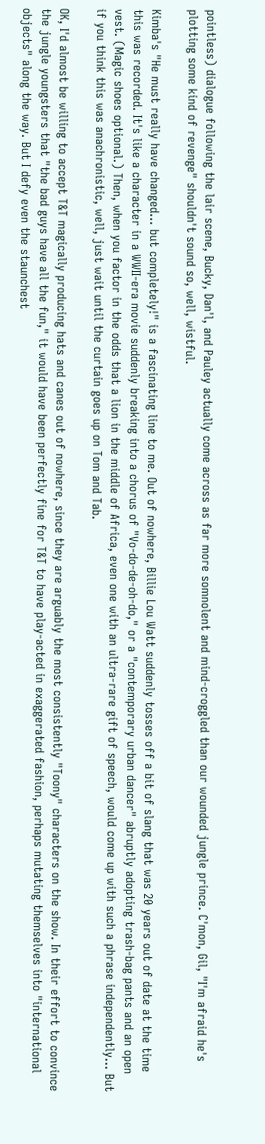pointless) dialogue following the lair scene, Bucky, Dan'l, and Pauley actually come across as far more somnolent and mind-croggled than our wounded jungle prince. C'mon, Gil, "I'm afraid he's plotting some kind of revenge" shouldn't sound so, well, wistful.

Kimba's "He must really have changed... but completely!" is a fascinating line to me. Out of nowhere, Billie Lou Watt suddenly tosses off a bit of slang that was 20 years out of date at the time this was recorded. It's like a character in a WWII-era movie suddenly breaking into a chorus of "Vo-do-de-oh-do," or a "contemporary urban dancer" abruptly adopting trash-bag pants and an open vest. (Magic shoes optional.) Then, when you factor in the odds that a lion in the middle of Africa, even one with an ultra-rare gift of speech, would come up with such a phrase independently... But if you think this was anachronistic, well, just wait until the curtain goes up on Tom and Tab.

OK, I'd almost be willing to accept T&T magically producing hats and canes out of nowhere, since they are arguably the most consistently "Toony" characters on the show. In their effort to convince the jungle youngsters that "the bad guys have all the fun," it would have been perfectly fine for T&T to have play-acted in exaggerated fashion, perhaps mutating themselves into "international objects" along the way. But I defy even the staunchest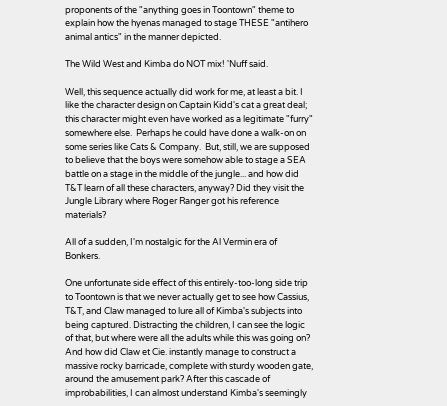proponents of the "anything goes in Toontown" theme to explain how the hyenas managed to stage THESE "antihero animal antics" in the manner depicted.

The Wild West and Kimba do NOT mix! 'Nuff said.

Well, this sequence actually did work for me, at least a bit. I like the character design on Captain Kidd's cat a great deal; this character might even have worked as a legitimate "furry" somewhere else.  Perhaps he could have done a walk-on on some series like Cats & Company.  But, still, we are supposed to believe that the boys were somehow able to stage a SEA battle on a stage in the middle of the jungle... and how did T&T learn of all these characters, anyway? Did they visit the Jungle Library where Roger Ranger got his reference materials?

All of a sudden, I'm nostalgic for the Al Vermin era of Bonkers.

One unfortunate side effect of this entirely-too-long side trip to Toontown is that we never actually get to see how Cassius, T&T, and Claw managed to lure all of Kimba's subjects into being captured. Distracting the children, I can see the logic of that, but where were all the adults while this was going on? And how did Claw et Cie. instantly manage to construct a massive rocky barricade, complete with sturdy wooden gate, around the amusement park? After this cascade of improbabilities, I can almost understand Kimba's seemingly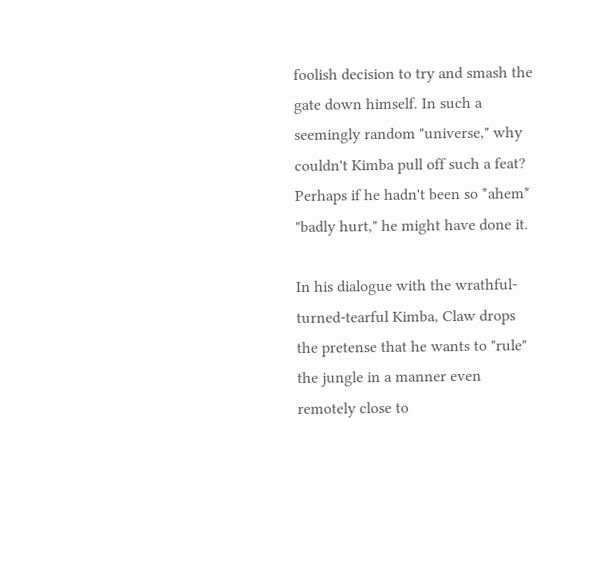foolish decision to try and smash the gate down himself. In such a seemingly random "universe," why couldn't Kimba pull off such a feat? Perhaps if he hadn't been so *ahem* "badly hurt," he might have done it.

In his dialogue with the wrathful-turned-tearful Kimba, Claw drops the pretense that he wants to "rule" the jungle in a manner even remotely close to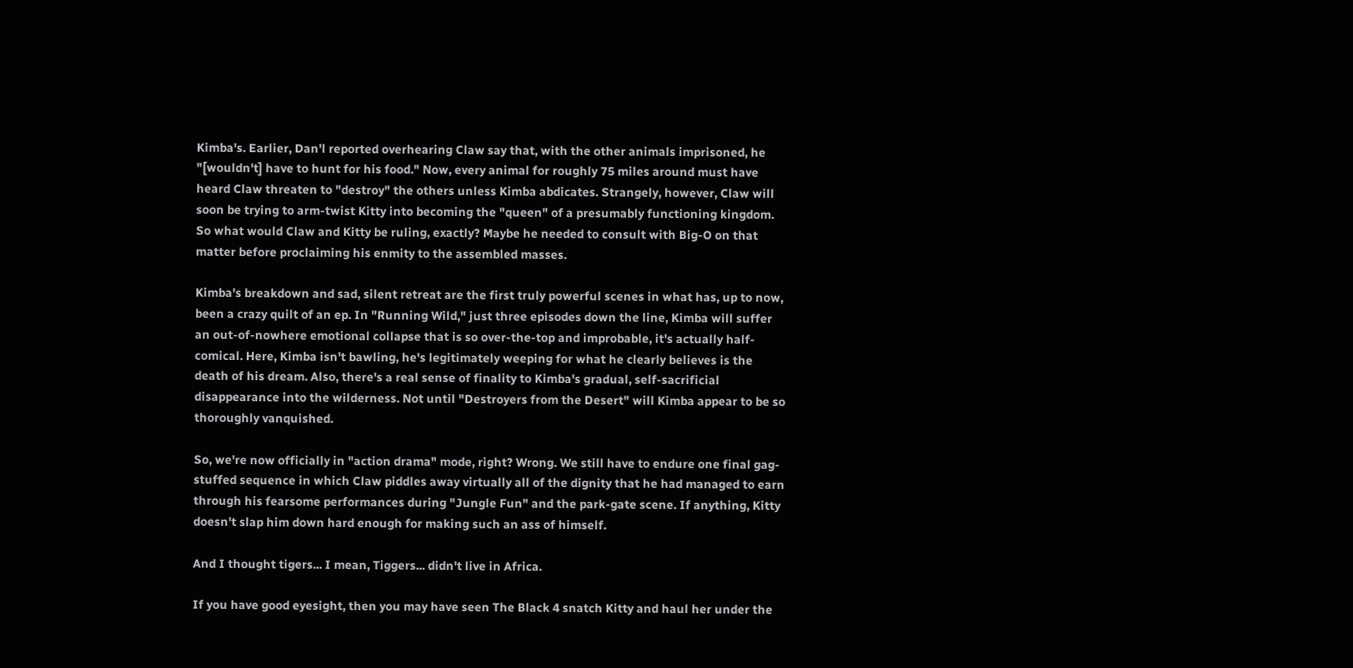Kimba's. Earlier, Dan'l reported overhearing Claw say that, with the other animals imprisoned, he "[wouldn't] have to hunt for his food." Now, every animal for roughly 75 miles around must have heard Claw threaten to "destroy" the others unless Kimba abdicates. Strangely, however, Claw will soon be trying to arm-twist Kitty into becoming the "queen" of a presumably functioning kingdom. So what would Claw and Kitty be ruling, exactly? Maybe he needed to consult with Big-O on that matter before proclaiming his enmity to the assembled masses.

Kimba's breakdown and sad, silent retreat are the first truly powerful scenes in what has, up to now, been a crazy quilt of an ep. In "Running Wild," just three episodes down the line, Kimba will suffer an out-of-nowhere emotional collapse that is so over-the-top and improbable, it's actually half-comical. Here, Kimba isn't bawling, he's legitimately weeping for what he clearly believes is the death of his dream. Also, there's a real sense of finality to Kimba's gradual, self-sacrificial disappearance into the wilderness. Not until "Destroyers from the Desert" will Kimba appear to be so thoroughly vanquished.

So, we're now officially in "action drama" mode, right? Wrong. We still have to endure one final gag-stuffed sequence in which Claw piddles away virtually all of the dignity that he had managed to earn through his fearsome performances during "Jungle Fun" and the park-gate scene. If anything, Kitty doesn't slap him down hard enough for making such an ass of himself.

And I thought tigers... I mean, Tiggers... didn't live in Africa.

If you have good eyesight, then you may have seen The Black 4 snatch Kitty and haul her under the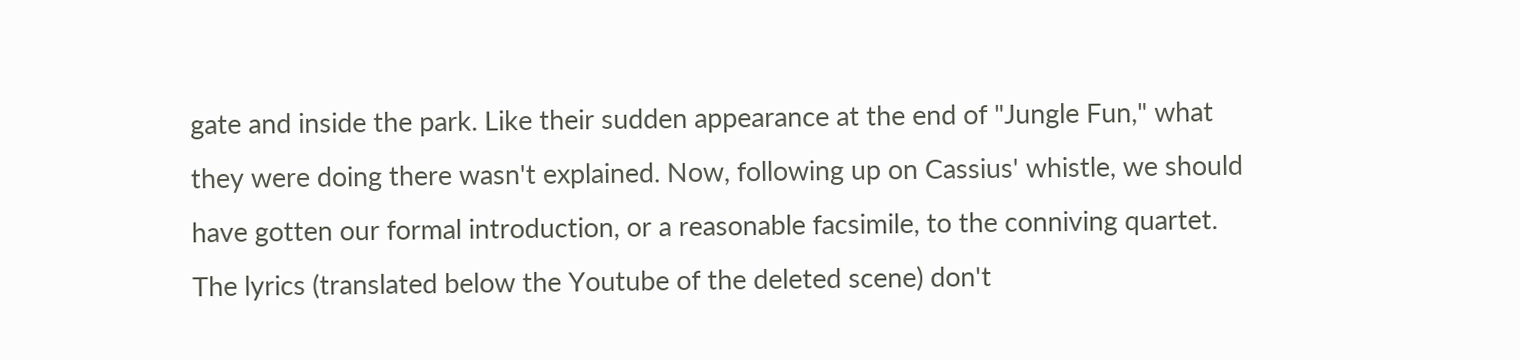gate and inside the park. Like their sudden appearance at the end of "Jungle Fun," what they were doing there wasn't explained. Now, following up on Cassius' whistle, we should have gotten our formal introduction, or a reasonable facsimile, to the conniving quartet. The lyrics (translated below the Youtube of the deleted scene) don't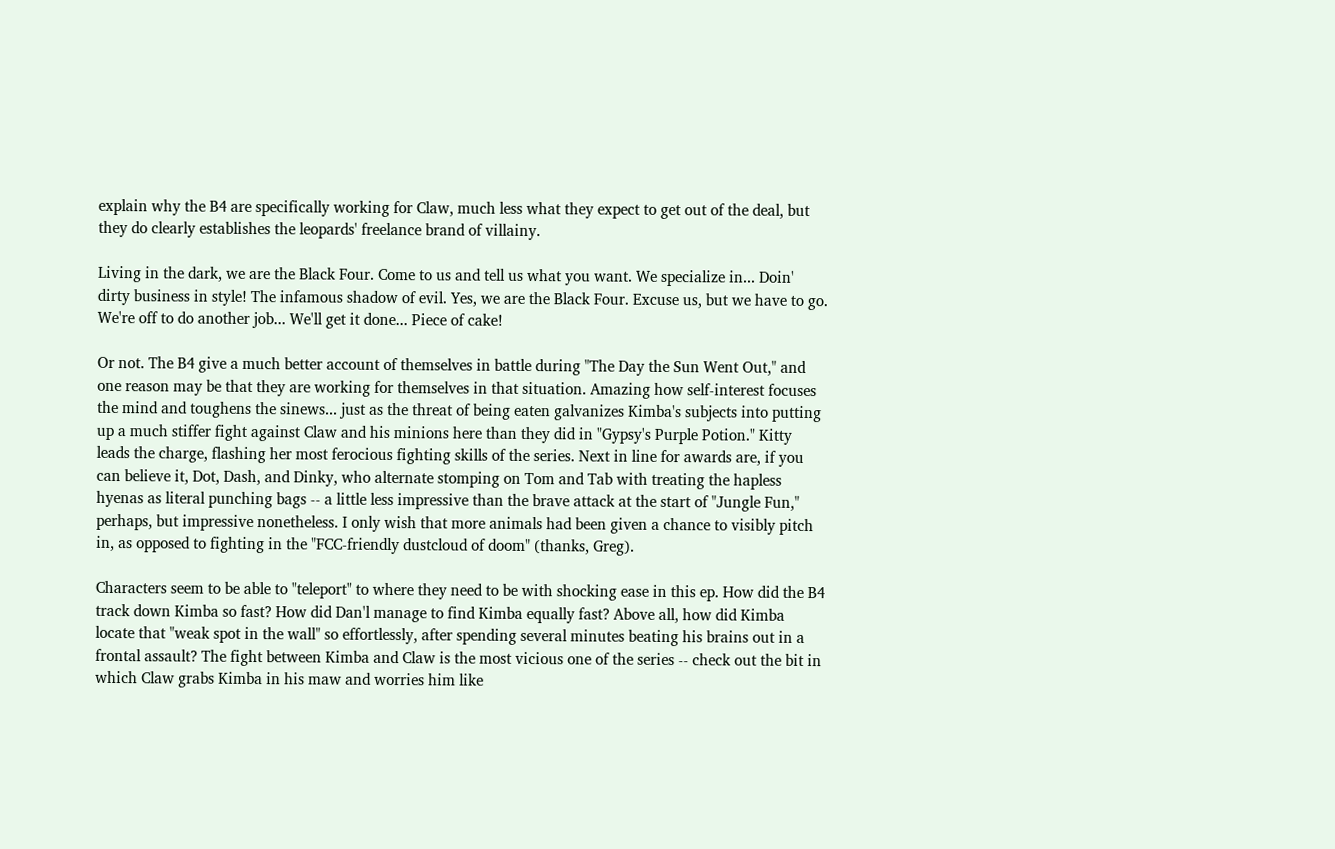explain why the B4 are specifically working for Claw, much less what they expect to get out of the deal, but they do clearly establishes the leopards' freelance brand of villainy.

Living in the dark, we are the Black Four. Come to us and tell us what you want. We specialize in... Doin' dirty business in style! The infamous shadow of evil. Yes, we are the Black Four. Excuse us, but we have to go. We're off to do another job... We'll get it done... Piece of cake!

Or not. The B4 give a much better account of themselves in battle during "The Day the Sun Went Out," and one reason may be that they are working for themselves in that situation. Amazing how self-interest focuses the mind and toughens the sinews... just as the threat of being eaten galvanizes Kimba's subjects into putting up a much stiffer fight against Claw and his minions here than they did in "Gypsy's Purple Potion." Kitty leads the charge, flashing her most ferocious fighting skills of the series. Next in line for awards are, if you can believe it, Dot, Dash, and Dinky, who alternate stomping on Tom and Tab with treating the hapless hyenas as literal punching bags -- a little less impressive than the brave attack at the start of "Jungle Fun," perhaps, but impressive nonetheless. I only wish that more animals had been given a chance to visibly pitch in, as opposed to fighting in the "FCC-friendly dustcloud of doom" (thanks, Greg).

Characters seem to be able to "teleport" to where they need to be with shocking ease in this ep. How did the B4 track down Kimba so fast? How did Dan'l manage to find Kimba equally fast? Above all, how did Kimba locate that "weak spot in the wall" so effortlessly, after spending several minutes beating his brains out in a frontal assault? The fight between Kimba and Claw is the most vicious one of the series -- check out the bit in which Claw grabs Kimba in his maw and worries him like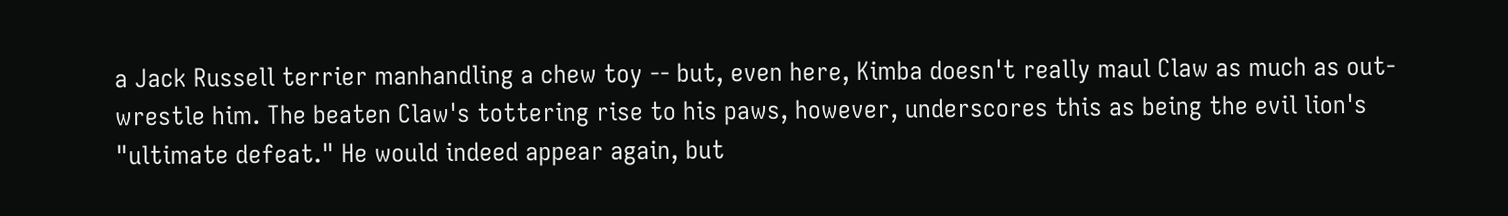a Jack Russell terrier manhandling a chew toy -- but, even here, Kimba doesn't really maul Claw as much as out-wrestle him. The beaten Claw's tottering rise to his paws, however, underscores this as being the evil lion's "ultimate defeat." He would indeed appear again, but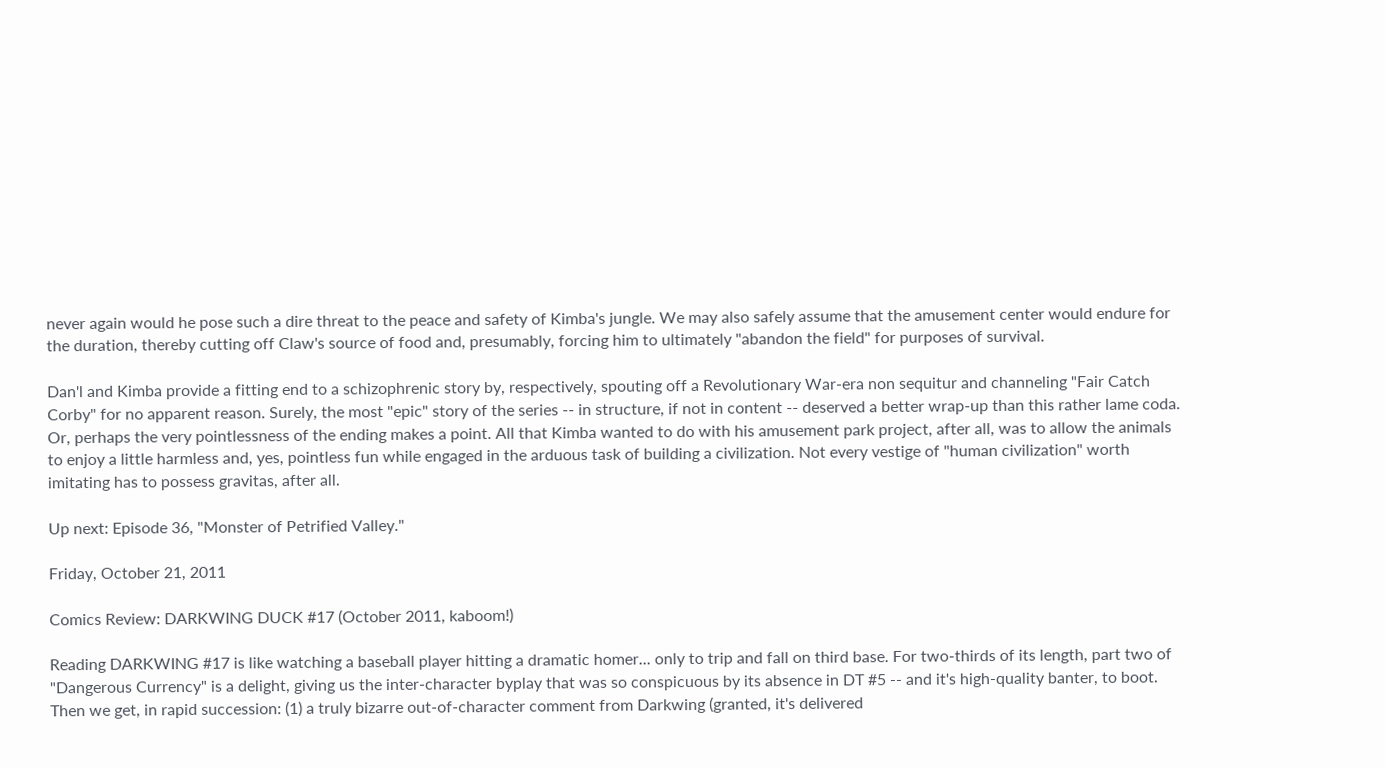never again would he pose such a dire threat to the peace and safety of Kimba's jungle. We may also safely assume that the amusement center would endure for the duration, thereby cutting off Claw's source of food and, presumably, forcing him to ultimately "abandon the field" for purposes of survival.

Dan'l and Kimba provide a fitting end to a schizophrenic story by, respectively, spouting off a Revolutionary War-era non sequitur and channeling "Fair Catch Corby" for no apparent reason. Surely, the most "epic" story of the series -- in structure, if not in content -- deserved a better wrap-up than this rather lame coda. Or, perhaps the very pointlessness of the ending makes a point. All that Kimba wanted to do with his amusement park project, after all, was to allow the animals to enjoy a little harmless and, yes, pointless fun while engaged in the arduous task of building a civilization. Not every vestige of "human civilization" worth imitating has to possess gravitas, after all.

Up next: Episode 36, "Monster of Petrified Valley."

Friday, October 21, 2011

Comics Review: DARKWING DUCK #17 (October 2011, kaboom!)

Reading DARKWING #17 is like watching a baseball player hitting a dramatic homer... only to trip and fall on third base. For two-thirds of its length, part two of "Dangerous Currency" is a delight, giving us the inter-character byplay that was so conspicuous by its absence in DT #5 -- and it's high-quality banter, to boot. Then we get, in rapid succession: (1) a truly bizarre out-of-character comment from Darkwing (granted, it's delivered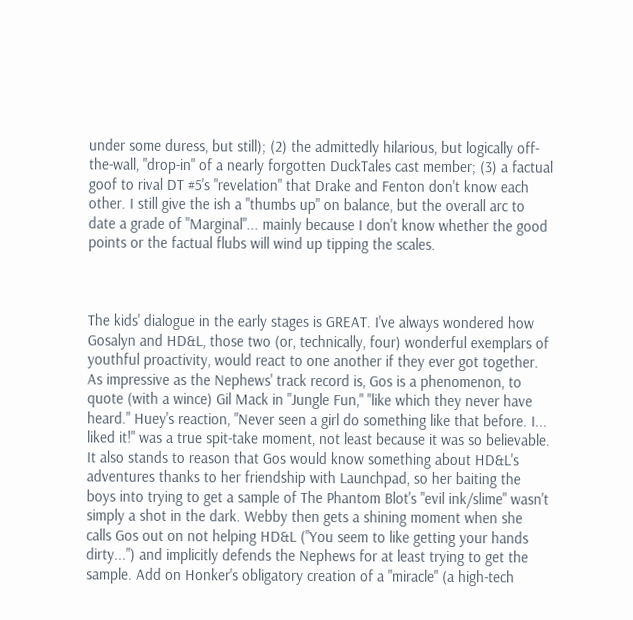under some duress, but still); (2) the admittedly hilarious, but logically off-the-wall, "drop-in" of a nearly forgotten DuckTales cast member; (3) a factual goof to rival DT #5's "revelation" that Drake and Fenton don't know each other. I still give the ish a "thumbs up" on balance, but the overall arc to date a grade of "Marginal"... mainly because I don't know whether the good points or the factual flubs will wind up tipping the scales.



The kids' dialogue in the early stages is GREAT. I've always wondered how Gosalyn and HD&L, those two (or, technically, four) wonderful exemplars of youthful proactivity, would react to one another if they ever got together. As impressive as the Nephews' track record is, Gos is a phenomenon, to quote (with a wince) Gil Mack in "Jungle Fun," "like which they never have heard." Huey's reaction, "Never seen a girl do something like that before. I... liked it!" was a true spit-take moment, not least because it was so believable. It also stands to reason that Gos would know something about HD&L's adventures thanks to her friendship with Launchpad, so her baiting the boys into trying to get a sample of The Phantom Blot's "evil ink/slime" wasn't simply a shot in the dark. Webby then gets a shining moment when she calls Gos out on not helping HD&L ("You seem to like getting your hands dirty...") and implicitly defends the Nephews for at least trying to get the sample. Add on Honker's obligatory creation of a "miracle" (a high-tech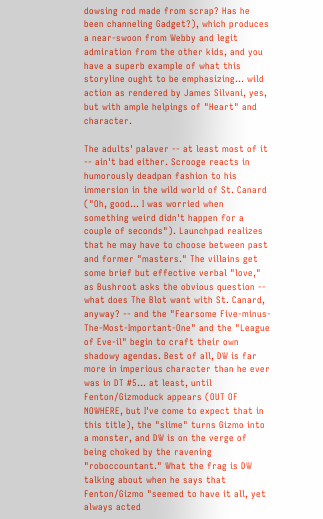dowsing rod made from scrap? Has he been channeling Gadget?), which produces a near-swoon from Webby and legit admiration from the other kids, and you have a superb example of what this storyline ought to be emphasizing... wild action as rendered by James Silvani, yes, but with ample helpings of "Heart" and character.

The adults' palaver -- at least most of it -- ain't bad either. Scrooge reacts in humorously deadpan fashion to his immersion in the wild world of St. Canard ("Oh, good... I was worried when something weird didn't happen for a couple of seconds"). Launchpad realizes that he may have to choose between past and former "masters." The villains get some brief but effective verbal "love," as Bushroot asks the obvious question -- what does The Blot want with St. Canard, anyway? -- and the "Fearsome Five-minus-The-Most-Important-One" and the "League of Eve-il" begin to craft their own shadowy agendas. Best of all, DW is far more in imperious character than he ever was in DT #5... at least, until Fenton/Gizmoduck appears (OUT OF NOWHERE, but I've come to expect that in this title), the "slime" turns Gizmo into a monster, and DW is on the verge of being choked by the ravening "roboccountant." What the frag is DW talking about when he says that Fenton/Gizmo "seemed to have it all, yet always acted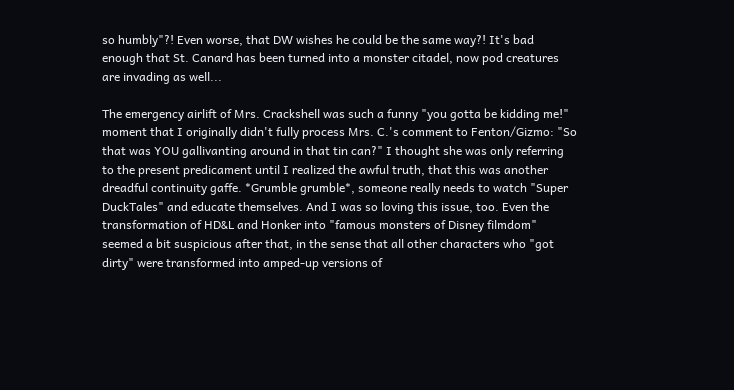so humbly"?! Even worse, that DW wishes he could be the same way?! It's bad enough that St. Canard has been turned into a monster citadel, now pod creatures are invading as well...

The emergency airlift of Mrs. Crackshell was such a funny "you gotta be kidding me!" moment that I originally didn't fully process Mrs. C.'s comment to Fenton/Gizmo: "So that was YOU gallivanting around in that tin can?" I thought she was only referring to the present predicament until I realized the awful truth, that this was another dreadful continuity gaffe. *Grumble grumble*, someone really needs to watch "Super DuckTales" and educate themselves. And I was so loving this issue, too. Even the transformation of HD&L and Honker into "famous monsters of Disney filmdom" seemed a bit suspicious after that, in the sense that all other characters who "got dirty" were transformed into amped-up versions of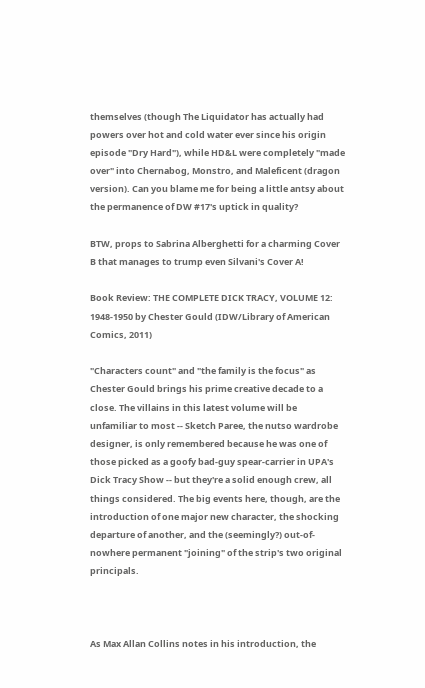themselves (though The Liquidator has actually had powers over hot and cold water ever since his origin episode "Dry Hard"), while HD&L were completely "made over" into Chernabog, Monstro, and Maleficent (dragon version). Can you blame me for being a little antsy about the permanence of DW #17's uptick in quality?

BTW, props to Sabrina Alberghetti for a charming Cover B that manages to trump even Silvani's Cover A!

Book Review: THE COMPLETE DICK TRACY, VOLUME 12: 1948-1950 by Chester Gould (IDW/Library of American Comics, 2011)

"Characters count" and "the family is the focus" as Chester Gould brings his prime creative decade to a close. The villains in this latest volume will be unfamiliar to most -- Sketch Paree, the nutso wardrobe designer, is only remembered because he was one of those picked as a goofy bad-guy spear-carrier in UPA's Dick Tracy Show -- but they're a solid enough crew, all things considered. The big events here, though, are the introduction of one major new character, the shocking departure of another, and the (seemingly?) out-of-nowhere permanent "joining" of the strip's two original principals.



As Max Allan Collins notes in his introduction, the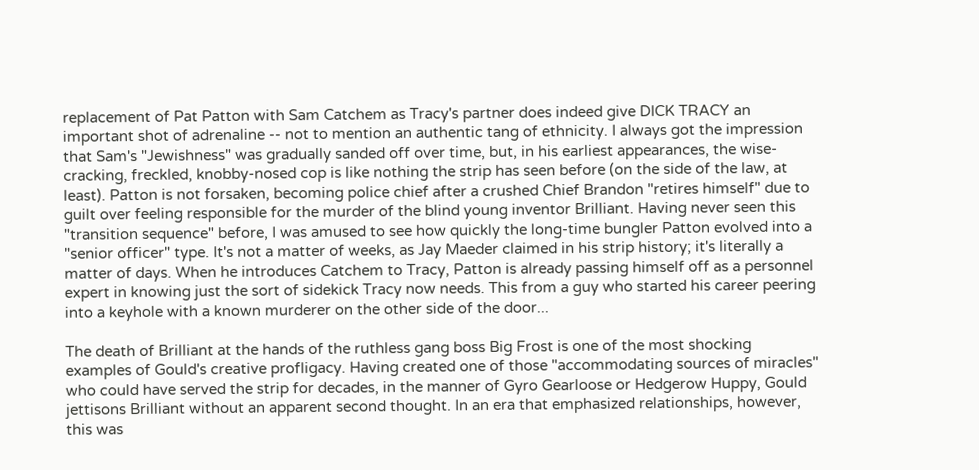replacement of Pat Patton with Sam Catchem as Tracy's partner does indeed give DICK TRACY an important shot of adrenaline -- not to mention an authentic tang of ethnicity. I always got the impression that Sam's "Jewishness" was gradually sanded off over time, but, in his earliest appearances, the wise-cracking, freckled, knobby-nosed cop is like nothing the strip has seen before (on the side of the law, at least). Patton is not forsaken, becoming police chief after a crushed Chief Brandon "retires himself" due to guilt over feeling responsible for the murder of the blind young inventor Brilliant. Having never seen this "transition sequence" before, I was amused to see how quickly the long-time bungler Patton evolved into a "senior officer" type. It's not a matter of weeks, as Jay Maeder claimed in his strip history; it's literally a matter of days. When he introduces Catchem to Tracy, Patton is already passing himself off as a personnel expert in knowing just the sort of sidekick Tracy now needs. This from a guy who started his career peering into a keyhole with a known murderer on the other side of the door...

The death of Brilliant at the hands of the ruthless gang boss Big Frost is one of the most shocking examples of Gould's creative profligacy. Having created one of those "accommodating sources of miracles" who could have served the strip for decades, in the manner of Gyro Gearloose or Hedgerow Huppy, Gould jettisons Brilliant without an apparent second thought. In an era that emphasized relationships, however, this was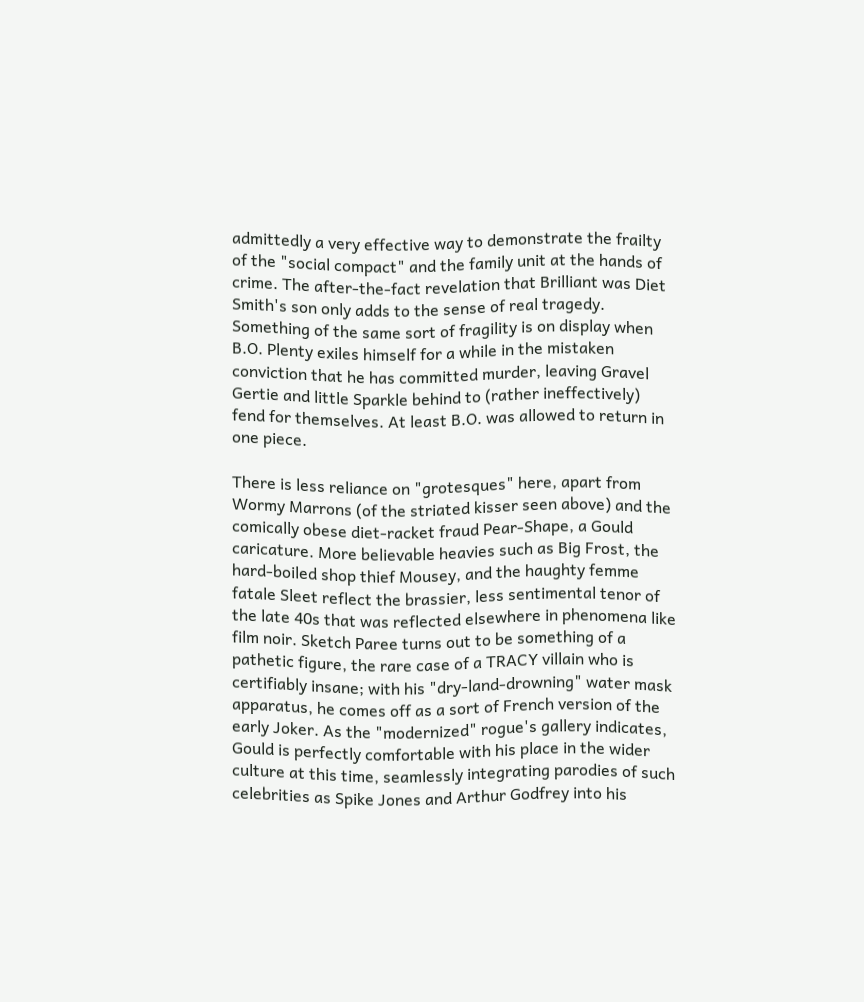admittedly a very effective way to demonstrate the frailty of the "social compact" and the family unit at the hands of crime. The after-the-fact revelation that Brilliant was Diet Smith's son only adds to the sense of real tragedy. Something of the same sort of fragility is on display when B.O. Plenty exiles himself for a while in the mistaken conviction that he has committed murder, leaving Gravel Gertie and little Sparkle behind to (rather ineffectively) fend for themselves. At least B.O. was allowed to return in one piece.

There is less reliance on "grotesques" here, apart from Wormy Marrons (of the striated kisser seen above) and the comically obese diet-racket fraud Pear-Shape, a Gould caricature. More believable heavies such as Big Frost, the hard-boiled shop thief Mousey, and the haughty femme fatale Sleet reflect the brassier, less sentimental tenor of the late 40s that was reflected elsewhere in phenomena like film noir. Sketch Paree turns out to be something of a pathetic figure, the rare case of a TRACY villain who is certifiably insane; with his "dry-land-drowning" water mask apparatus, he comes off as a sort of French version of the early Joker. As the "modernized" rogue's gallery indicates, Gould is perfectly comfortable with his place in the wider culture at this time, seamlessly integrating parodies of such celebrities as Spike Jones and Arthur Godfrey into his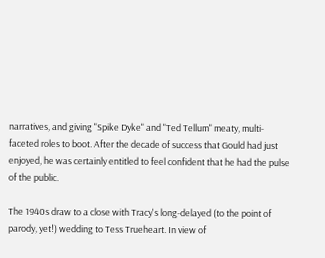narratives, and giving "Spike Dyke" and "Ted Tellum" meaty, multi-faceted roles to boot. After the decade of success that Gould had just enjoyed, he was certainly entitled to feel confident that he had the pulse of the public.

The 1940s draw to a close with Tracy's long-delayed (to the point of parody, yet!) wedding to Tess Trueheart. In view of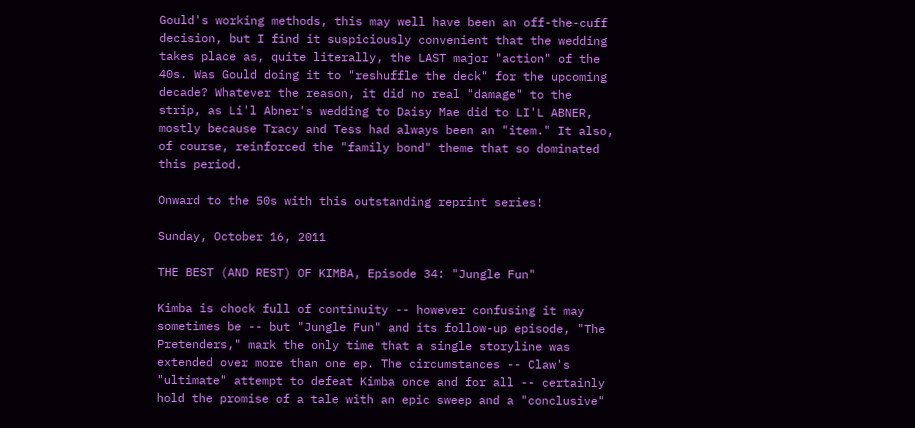Gould's working methods, this may well have been an off-the-cuff decision, but I find it suspiciously convenient that the wedding takes place as, quite literally, the LAST major "action" of the 40s. Was Gould doing it to "reshuffle the deck" for the upcoming decade? Whatever the reason, it did no real "damage" to the strip, as Li'l Abner's wedding to Daisy Mae did to LI'L ABNER, mostly because Tracy and Tess had always been an "item." It also, of course, reinforced the "family bond" theme that so dominated this period.

Onward to the 50s with this outstanding reprint series!

Sunday, October 16, 2011

THE BEST (AND REST) OF KIMBA, Episode 34: "Jungle Fun"

Kimba is chock full of continuity -- however confusing it may sometimes be -- but "Jungle Fun" and its follow-up episode, "The Pretenders," mark the only time that a single storyline was extended over more than one ep. The circumstances -- Claw's "ultimate" attempt to defeat Kimba once and for all -- certainly hold the promise of a tale with an epic sweep and a "conclusive"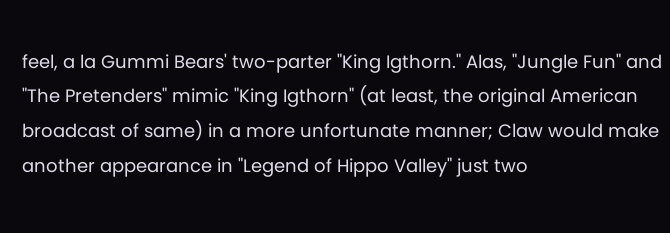feel, a la Gummi Bears' two-parter "King Igthorn." Alas, "Jungle Fun" and "The Pretenders" mimic "King Igthorn" (at least, the original American broadcast of same) in a more unfortunate manner; Claw would make another appearance in "Legend of Hippo Valley" just two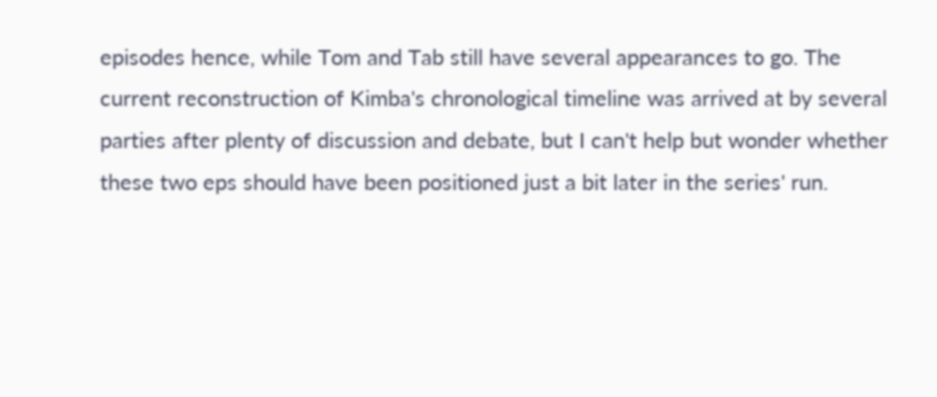episodes hence, while Tom and Tab still have several appearances to go. The current reconstruction of Kimba's chronological timeline was arrived at by several parties after plenty of discussion and debate, but I can't help but wonder whether these two eps should have been positioned just a bit later in the series' run.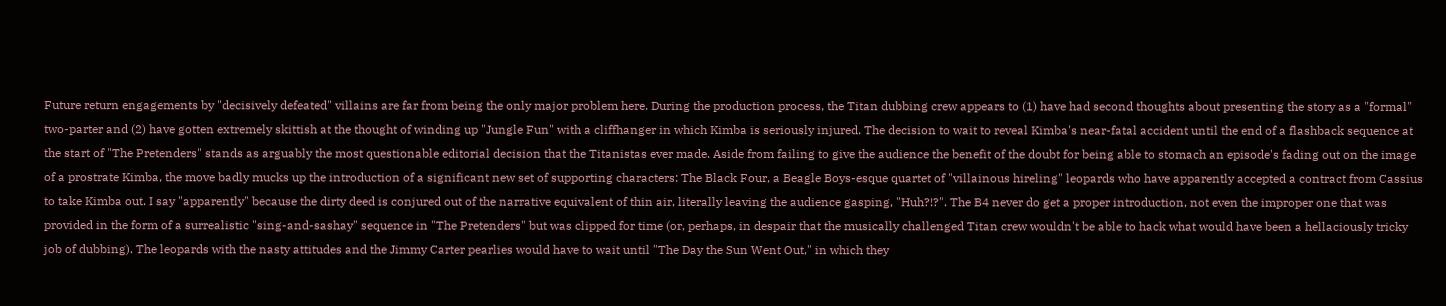Future return engagements by "decisively defeated" villains are far from being the only major problem here. During the production process, the Titan dubbing crew appears to (1) have had second thoughts about presenting the story as a "formal" two-parter and (2) have gotten extremely skittish at the thought of winding up "Jungle Fun" with a cliffhanger in which Kimba is seriously injured. The decision to wait to reveal Kimba's near-fatal accident until the end of a flashback sequence at the start of "The Pretenders" stands as arguably the most questionable editorial decision that the Titanistas ever made. Aside from failing to give the audience the benefit of the doubt for being able to stomach an episode's fading out on the image of a prostrate Kimba, the move badly mucks up the introduction of a significant new set of supporting characters: The Black Four, a Beagle Boys-esque quartet of "villainous hireling" leopards who have apparently accepted a contract from Cassius to take Kimba out. I say "apparently" because the dirty deed is conjured out of the narrative equivalent of thin air, literally leaving the audience gasping, "Huh?!?". The B4 never do get a proper introduction, not even the improper one that was provided in the form of a surrealistic "sing-and-sashay" sequence in "The Pretenders" but was clipped for time (or, perhaps, in despair that the musically challenged Titan crew wouldn't be able to hack what would have been a hellaciously tricky job of dubbing). The leopards with the nasty attitudes and the Jimmy Carter pearlies would have to wait until "The Day the Sun Went Out," in which they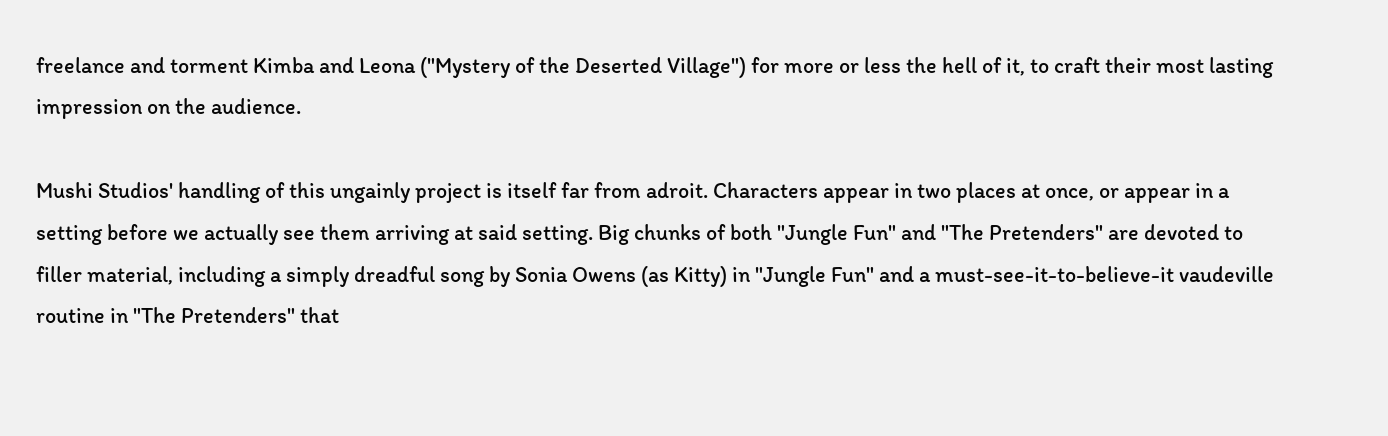freelance and torment Kimba and Leona ("Mystery of the Deserted Village") for more or less the hell of it, to craft their most lasting impression on the audience.

Mushi Studios' handling of this ungainly project is itself far from adroit. Characters appear in two places at once, or appear in a setting before we actually see them arriving at said setting. Big chunks of both "Jungle Fun" and "The Pretenders" are devoted to filler material, including a simply dreadful song by Sonia Owens (as Kitty) in "Jungle Fun" and a must-see-it-to-believe-it vaudeville routine in "The Pretenders" that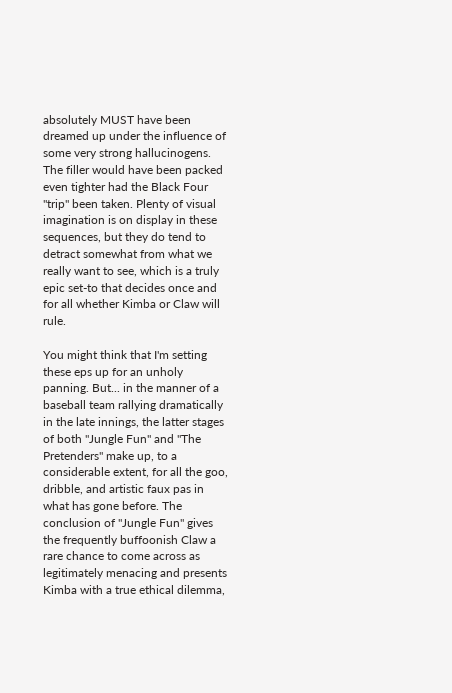absolutely MUST have been dreamed up under the influence of some very strong hallucinogens. The filler would have been packed even tighter had the Black Four "trip" been taken. Plenty of visual imagination is on display in these sequences, but they do tend to detract somewhat from what we really want to see, which is a truly epic set-to that decides once and for all whether Kimba or Claw will rule.

You might think that I'm setting these eps up for an unholy panning. But... in the manner of a baseball team rallying dramatically in the late innings, the latter stages of both "Jungle Fun" and "The Pretenders" make up, to a considerable extent, for all the goo, dribble, and artistic faux pas in what has gone before. The conclusion of "Jungle Fun" gives the frequently buffoonish Claw a rare chance to come across as legitimately menacing and presents Kimba with a true ethical dilemma,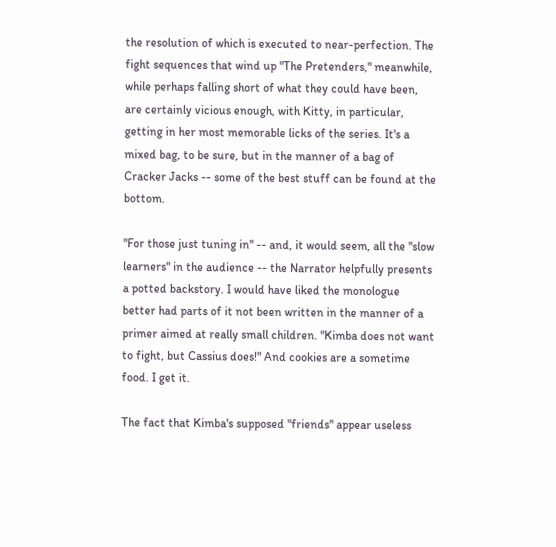the resolution of which is executed to near-perfection. The fight sequences that wind up "The Pretenders," meanwhile, while perhaps falling short of what they could have been, are certainly vicious enough, with Kitty, in particular, getting in her most memorable licks of the series. It's a mixed bag, to be sure, but in the manner of a bag of Cracker Jacks -- some of the best stuff can be found at the bottom.

"For those just tuning in" -- and, it would seem, all the "slow learners" in the audience -- the Narrator helpfully presents a potted backstory. I would have liked the monologue better had parts of it not been written in the manner of a primer aimed at really small children. "Kimba does not want to fight, but Cassius does!" And cookies are a sometime food. I get it.

The fact that Kimba's supposed "friends" appear useless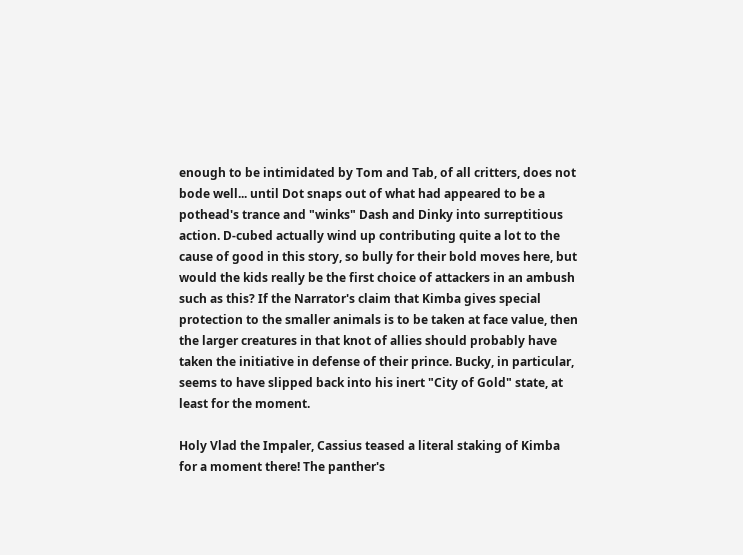enough to be intimidated by Tom and Tab, of all critters, does not bode well... until Dot snaps out of what had appeared to be a pothead's trance and "winks" Dash and Dinky into surreptitious action. D-cubed actually wind up contributing quite a lot to the cause of good in this story, so bully for their bold moves here, but would the kids really be the first choice of attackers in an ambush such as this? If the Narrator's claim that Kimba gives special protection to the smaller animals is to be taken at face value, then the larger creatures in that knot of allies should probably have taken the initiative in defense of their prince. Bucky, in particular, seems to have slipped back into his inert "City of Gold" state, at least for the moment.

Holy Vlad the Impaler, Cassius teased a literal staking of Kimba for a moment there! The panther's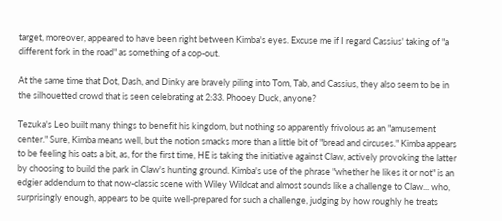target, moreover, appeared to have been right between Kimba's eyes. Excuse me if I regard Cassius' taking of "a different fork in the road" as something of a cop-out.

At the same time that Dot, Dash, and Dinky are bravely piling into Tom, Tab, and Cassius, they also seem to be in the silhouetted crowd that is seen celebrating at 2:33. Phooey Duck, anyone?

Tezuka's Leo built many things to benefit his kingdom, but nothing so apparently frivolous as an "amusement center." Sure, Kimba means well, but the notion smacks more than a little bit of "bread and circuses." Kimba appears to be feeling his oats a bit, as, for the first time, HE is taking the initiative against Claw, actively provoking the latter by choosing to build the park in Claw's hunting ground. Kimba's use of the phrase "whether he likes it or not" is an edgier addendum to that now-classic scene with Wiley Wildcat and almost sounds like a challenge to Claw... who, surprisingly enough, appears to be quite well-prepared for such a challenge, judging by how roughly he treats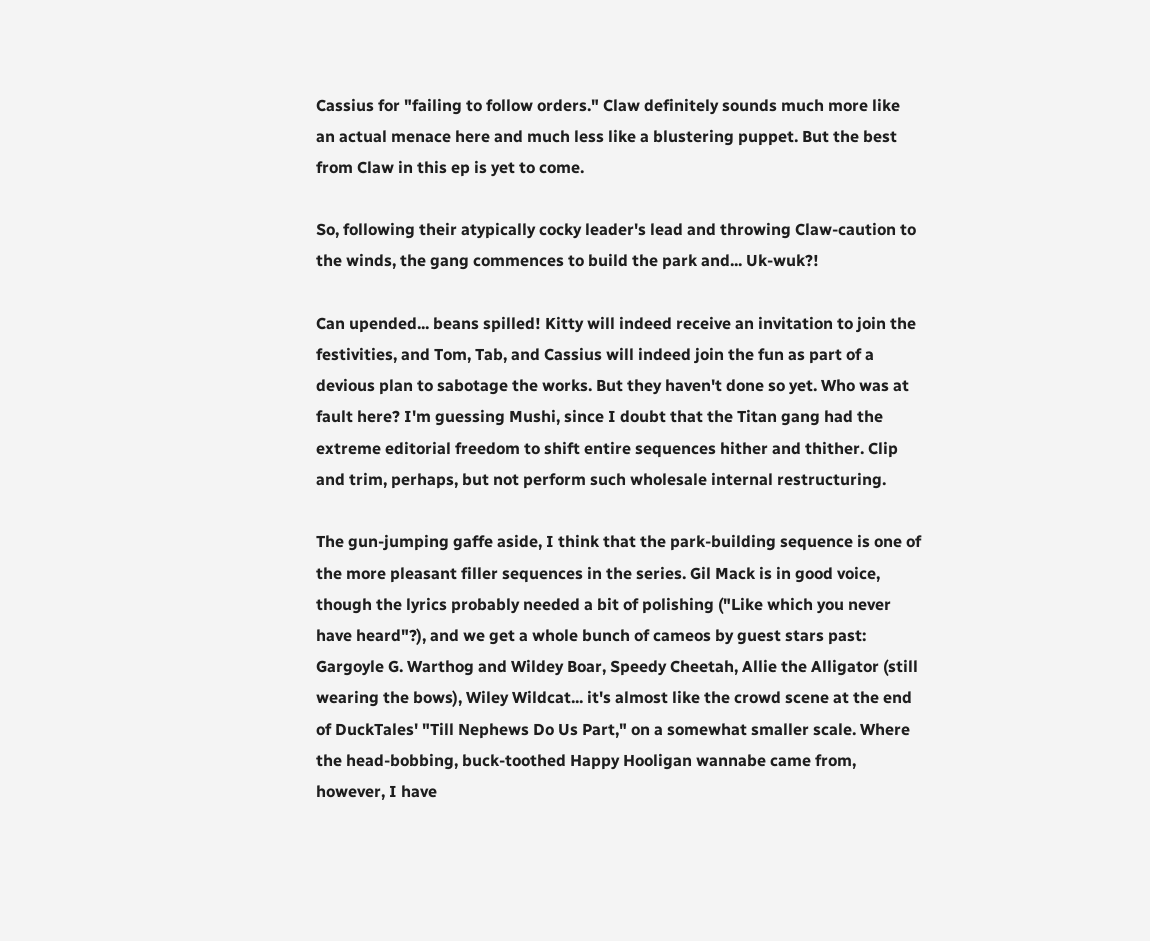Cassius for "failing to follow orders." Claw definitely sounds much more like an actual menace here and much less like a blustering puppet. But the best from Claw in this ep is yet to come.

So, following their atypically cocky leader's lead and throwing Claw-caution to the winds, the gang commences to build the park and... Uk-wuk?!

Can upended... beans spilled! Kitty will indeed receive an invitation to join the festivities, and Tom, Tab, and Cassius will indeed join the fun as part of a devious plan to sabotage the works. But they haven't done so yet. Who was at fault here? I'm guessing Mushi, since I doubt that the Titan gang had the extreme editorial freedom to shift entire sequences hither and thither. Clip and trim, perhaps, but not perform such wholesale internal restructuring.

The gun-jumping gaffe aside, I think that the park-building sequence is one of the more pleasant filler sequences in the series. Gil Mack is in good voice, though the lyrics probably needed a bit of polishing ("Like which you never have heard"?), and we get a whole bunch of cameos by guest stars past: Gargoyle G. Warthog and Wildey Boar, Speedy Cheetah, Allie the Alligator (still wearing the bows), Wiley Wildcat... it's almost like the crowd scene at the end of DuckTales' "Till Nephews Do Us Part," on a somewhat smaller scale. Where the head-bobbing, buck-toothed Happy Hooligan wannabe came from, however, I have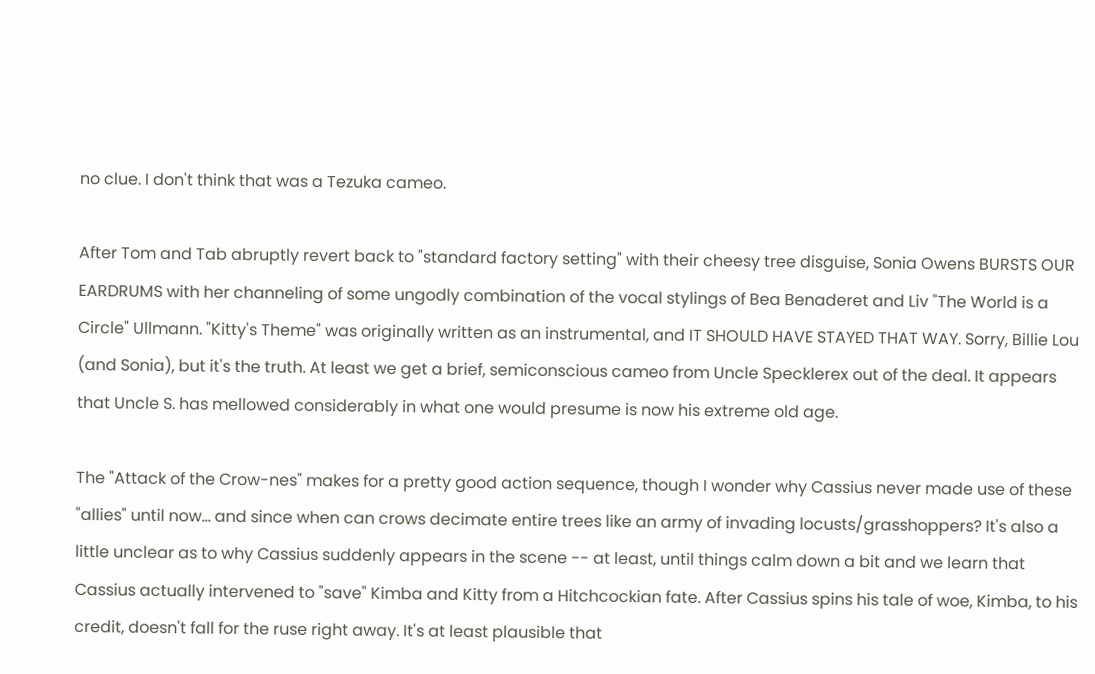no clue. I don't think that was a Tezuka cameo.

After Tom and Tab abruptly revert back to "standard factory setting" with their cheesy tree disguise, Sonia Owens BURSTS OUR EARDRUMS with her channeling of some ungodly combination of the vocal stylings of Bea Benaderet and Liv "The World is a Circle" Ullmann. "Kitty's Theme" was originally written as an instrumental, and IT SHOULD HAVE STAYED THAT WAY. Sorry, Billie Lou (and Sonia), but it's the truth. At least we get a brief, semiconscious cameo from Uncle Specklerex out of the deal. It appears that Uncle S. has mellowed considerably in what one would presume is now his extreme old age.

The "Attack of the Crow-nes" makes for a pretty good action sequence, though I wonder why Cassius never made use of these "allies" until now... and since when can crows decimate entire trees like an army of invading locusts/grasshoppers? It's also a little unclear as to why Cassius suddenly appears in the scene -- at least, until things calm down a bit and we learn that Cassius actually intervened to "save" Kimba and Kitty from a Hitchcockian fate. After Cassius spins his tale of woe, Kimba, to his credit, doesn't fall for the ruse right away. It's at least plausible that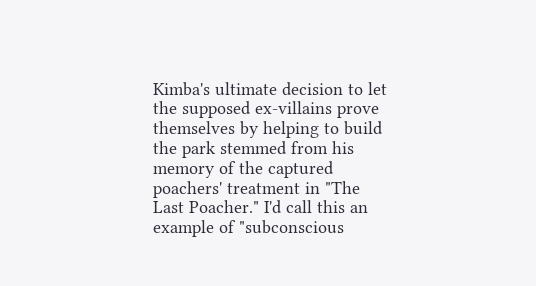Kimba's ultimate decision to let the supposed ex-villains prove themselves by helping to build the park stemmed from his memory of the captured poachers' treatment in "The Last Poacher." I'd call this an example of "subconscious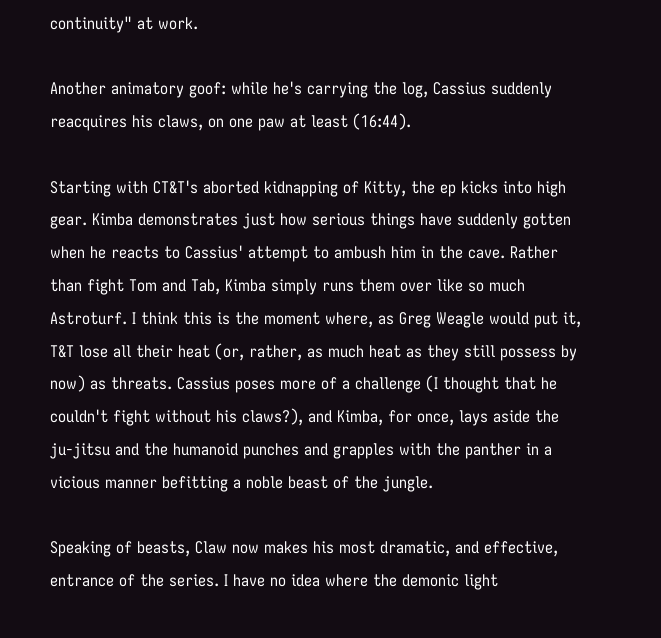continuity" at work.

Another animatory goof: while he's carrying the log, Cassius suddenly reacquires his claws, on one paw at least (16:44).

Starting with CT&T's aborted kidnapping of Kitty, the ep kicks into high gear. Kimba demonstrates just how serious things have suddenly gotten when he reacts to Cassius' attempt to ambush him in the cave. Rather than fight Tom and Tab, Kimba simply runs them over like so much Astroturf. I think this is the moment where, as Greg Weagle would put it, T&T lose all their heat (or, rather, as much heat as they still possess by now) as threats. Cassius poses more of a challenge (I thought that he couldn't fight without his claws?), and Kimba, for once, lays aside the ju-jitsu and the humanoid punches and grapples with the panther in a vicious manner befitting a noble beast of the jungle.

Speaking of beasts, Claw now makes his most dramatic, and effective, entrance of the series. I have no idea where the demonic light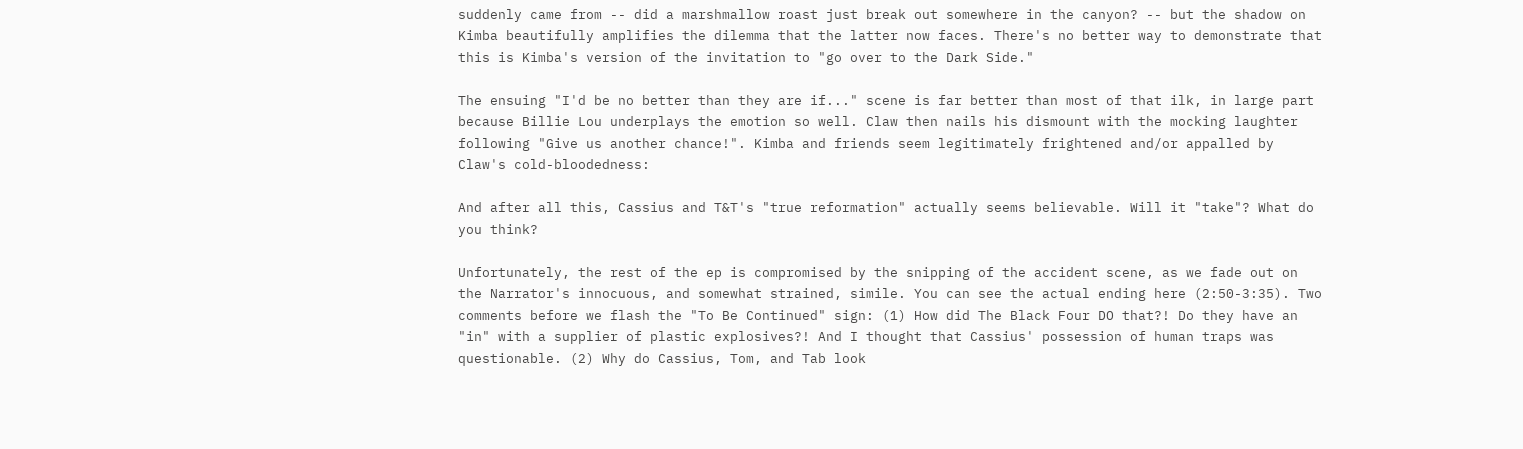suddenly came from -- did a marshmallow roast just break out somewhere in the canyon? -- but the shadow on Kimba beautifully amplifies the dilemma that the latter now faces. There's no better way to demonstrate that this is Kimba's version of the invitation to "go over to the Dark Side."

The ensuing "I'd be no better than they are if..." scene is far better than most of that ilk, in large part because Billie Lou underplays the emotion so well. Claw then nails his dismount with the mocking laughter following "Give us another chance!". Kimba and friends seem legitimately frightened and/or appalled by Claw's cold-bloodedness:

And after all this, Cassius and T&T's "true reformation" actually seems believable. Will it "take"? What do you think?

Unfortunately, the rest of the ep is compromised by the snipping of the accident scene, as we fade out on the Narrator's innocuous, and somewhat strained, simile. You can see the actual ending here (2:50-3:35). Two comments before we flash the "To Be Continued" sign: (1) How did The Black Four DO that?! Do they have an "in" with a supplier of plastic explosives?! And I thought that Cassius' possession of human traps was questionable. (2) Why do Cassius, Tom, and Tab look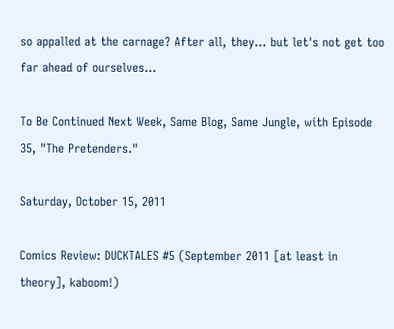so appalled at the carnage? After all, they... but let's not get too far ahead of ourselves...

To Be Continued Next Week, Same Blog, Same Jungle, with Episode 35, "The Pretenders."

Saturday, October 15, 2011

Comics Review: DUCKTALES #5 (September 2011 [at least in theory], kaboom!)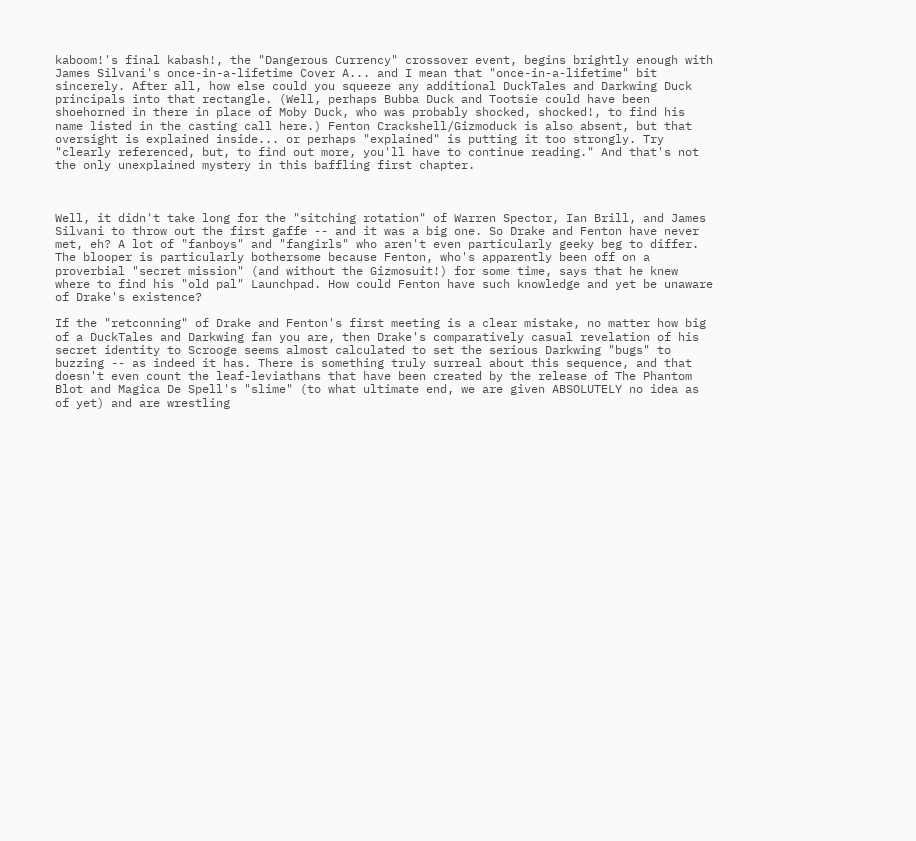kaboom!'s final kabash!, the "Dangerous Currency" crossover event, begins brightly enough with James Silvani's once-in-a-lifetime Cover A... and I mean that "once-in-a-lifetime" bit sincerely. After all, how else could you squeeze any additional DuckTales and Darkwing Duck principals into that rectangle. (Well, perhaps Bubba Duck and Tootsie could have been shoehorned in there in place of Moby Duck, who was probably shocked, shocked!, to find his name listed in the casting call here.) Fenton Crackshell/Gizmoduck is also absent, but that oversight is explained inside... or perhaps "explained" is putting it too strongly. Try "clearly referenced, but, to find out more, you'll have to continue reading." And that's not the only unexplained mystery in this baffling first chapter.



Well, it didn't take long for the "sitching rotation" of Warren Spector, Ian Brill, and James Silvani to throw out the first gaffe -- and it was a big one. So Drake and Fenton have never met, eh? A lot of "fanboys" and "fangirls" who aren't even particularly geeky beg to differ. The blooper is particularly bothersome because Fenton, who's apparently been off on a proverbial "secret mission" (and without the Gizmosuit!) for some time, says that he knew where to find his "old pal" Launchpad. How could Fenton have such knowledge and yet be unaware of Drake's existence?

If the "retconning" of Drake and Fenton's first meeting is a clear mistake, no matter how big of a DuckTales and Darkwing fan you are, then Drake's comparatively casual revelation of his secret identity to Scrooge seems almost calculated to set the serious Darkwing "bugs" to buzzing -- as indeed it has. There is something truly surreal about this sequence, and that doesn't even count the leaf-leviathans that have been created by the release of The Phantom Blot and Magica De Spell's "slime" (to what ultimate end, we are given ABSOLUTELY no idea as of yet) and are wrestling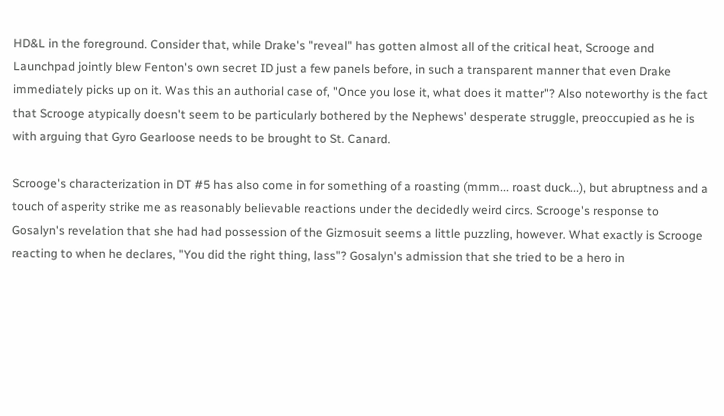HD&L in the foreground. Consider that, while Drake's "reveal" has gotten almost all of the critical heat, Scrooge and Launchpad jointly blew Fenton's own secret ID just a few panels before, in such a transparent manner that even Drake immediately picks up on it. Was this an authorial case of, "Once you lose it, what does it matter"? Also noteworthy is the fact that Scrooge atypically doesn't seem to be particularly bothered by the Nephews' desperate struggle, preoccupied as he is with arguing that Gyro Gearloose needs to be brought to St. Canard.

Scrooge's characterization in DT #5 has also come in for something of a roasting (mmm... roast duck...), but abruptness and a touch of asperity strike me as reasonably believable reactions under the decidedly weird circs. Scrooge's response to Gosalyn's revelation that she had had possession of the Gizmosuit seems a little puzzling, however. What exactly is Scrooge reacting to when he declares, "You did the right thing, lass"? Gosalyn's admission that she tried to be a hero in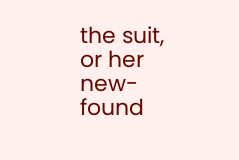the suit, or her new-found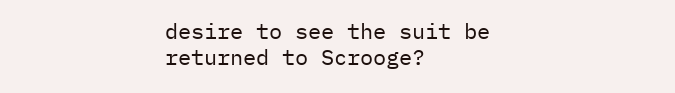desire to see the suit be returned to Scrooge?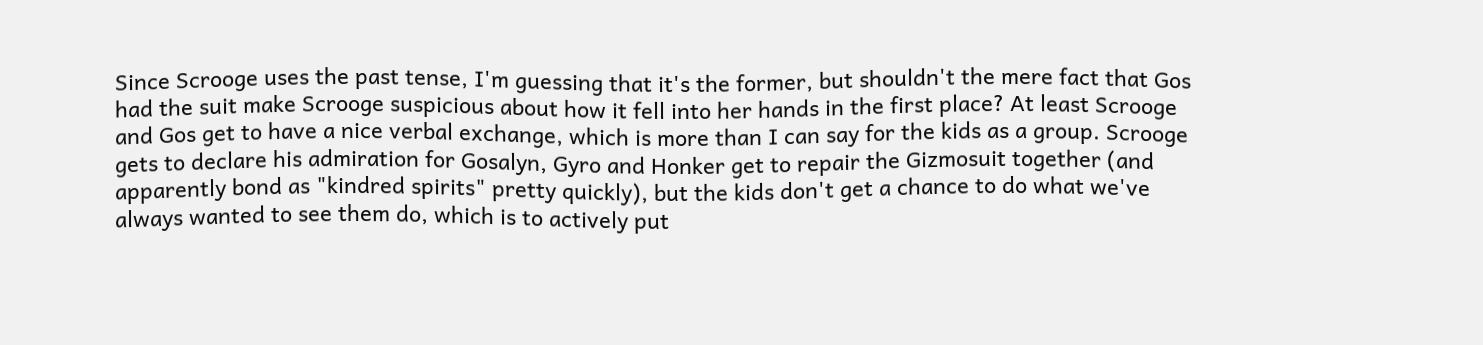Since Scrooge uses the past tense, I'm guessing that it's the former, but shouldn't the mere fact that Gos had the suit make Scrooge suspicious about how it fell into her hands in the first place? At least Scrooge and Gos get to have a nice verbal exchange, which is more than I can say for the kids as a group. Scrooge gets to declare his admiration for Gosalyn, Gyro and Honker get to repair the Gizmosuit together (and apparently bond as "kindred spirits" pretty quickly), but the kids don't get a chance to do what we've always wanted to see them do, which is to actively put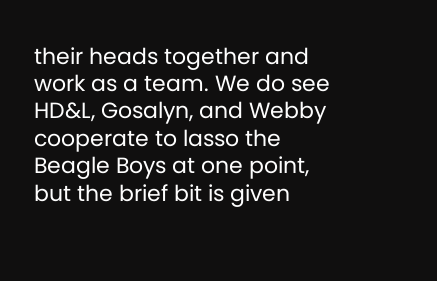their heads together and work as a team. We do see HD&L, Gosalyn, and Webby cooperate to lasso the Beagle Boys at one point, but the brief bit is given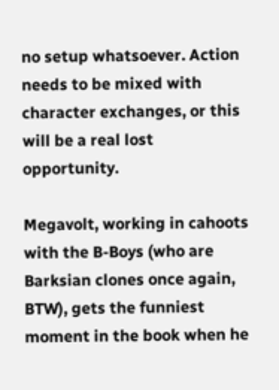no setup whatsoever. Action needs to be mixed with character exchanges, or this will be a real lost opportunity.

Megavolt, working in cahoots with the B-Boys (who are Barksian clones once again, BTW), gets the funniest moment in the book when he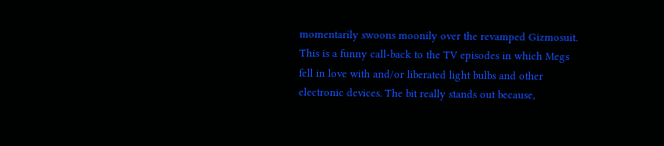momentarily swoons moonily over the revamped Gizmosuit. This is a funny call-back to the TV episodes in which Megs fell in love with and/or liberated light bulbs and other electronic devices. The bit really stands out because,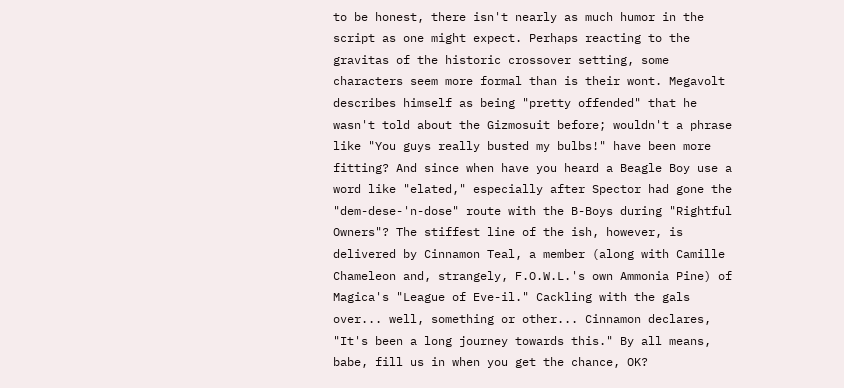to be honest, there isn't nearly as much humor in the script as one might expect. Perhaps reacting to the gravitas of the historic crossover setting, some characters seem more formal than is their wont. Megavolt describes himself as being "pretty offended" that he wasn't told about the Gizmosuit before; wouldn't a phrase like "You guys really busted my bulbs!" have been more fitting? And since when have you heard a Beagle Boy use a word like "elated," especially after Spector had gone the "dem-dese-'n-dose" route with the B-Boys during "Rightful Owners"? The stiffest line of the ish, however, is delivered by Cinnamon Teal, a member (along with Camille Chameleon and, strangely, F.O.W.L.'s own Ammonia Pine) of Magica's "League of Eve-il." Cackling with the gals over... well, something or other... Cinnamon declares, "It's been a long journey towards this." By all means, babe, fill us in when you get the chance, OK?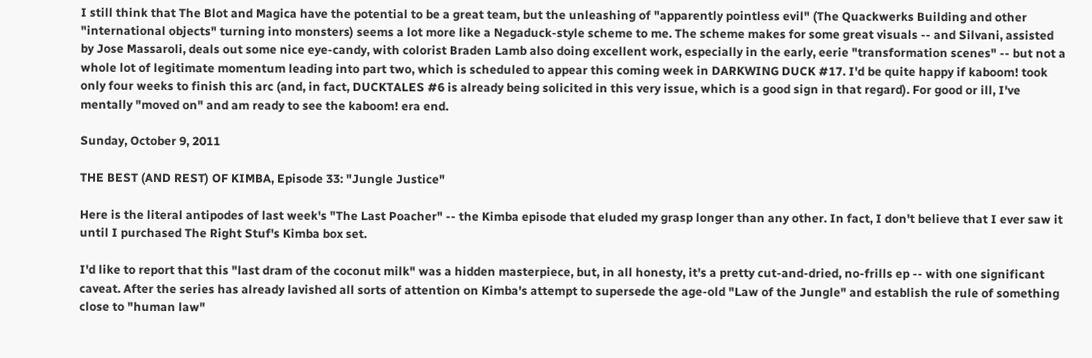I still think that The Blot and Magica have the potential to be a great team, but the unleashing of "apparently pointless evil" (The Quackwerks Building and other "international objects" turning into monsters) seems a lot more like a Negaduck-style scheme to me. The scheme makes for some great visuals -- and Silvani, assisted by Jose Massaroli, deals out some nice eye-candy, with colorist Braden Lamb also doing excellent work, especially in the early, eerie "transformation scenes" -- but not a whole lot of legitimate momentum leading into part two, which is scheduled to appear this coming week in DARKWING DUCK #17. I'd be quite happy if kaboom! took only four weeks to finish this arc (and, in fact, DUCKTALES #6 is already being solicited in this very issue, which is a good sign in that regard). For good or ill, I've mentally "moved on" and am ready to see the kaboom! era end.

Sunday, October 9, 2011

THE BEST (AND REST) OF KIMBA, Episode 33: "Jungle Justice"

Here is the literal antipodes of last week's "The Last Poacher" -- the Kimba episode that eluded my grasp longer than any other. In fact, I don't believe that I ever saw it until I purchased The Right Stuf's Kimba box set.

I'd like to report that this "last dram of the coconut milk" was a hidden masterpiece, but, in all honesty, it's a pretty cut-and-dried, no-frills ep -- with one significant caveat. After the series has already lavished all sorts of attention on Kimba's attempt to supersede the age-old "Law of the Jungle" and establish the rule of something close to "human law"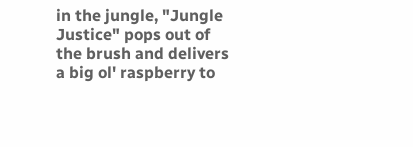in the jungle, "Jungle Justice" pops out of the brush and delivers a big ol' raspberry to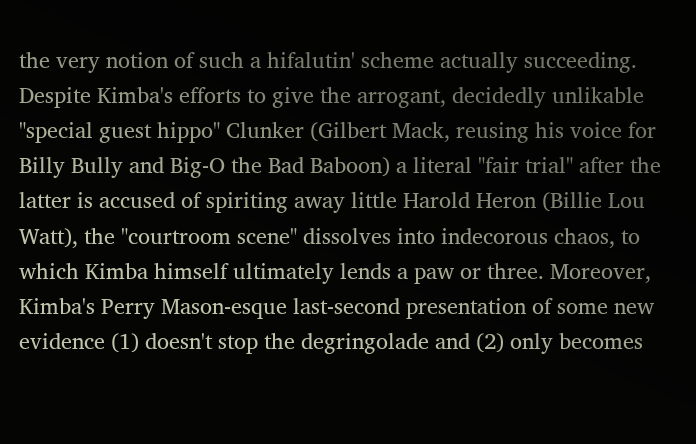the very notion of such a hifalutin' scheme actually succeeding. Despite Kimba's efforts to give the arrogant, decidedly unlikable "special guest hippo" Clunker (Gilbert Mack, reusing his voice for Billy Bully and Big-O the Bad Baboon) a literal "fair trial" after the latter is accused of spiriting away little Harold Heron (Billie Lou Watt), the "courtroom scene" dissolves into indecorous chaos, to which Kimba himself ultimately lends a paw or three. Moreover, Kimba's Perry Mason-esque last-second presentation of some new evidence (1) doesn't stop the degringolade and (2) only becomes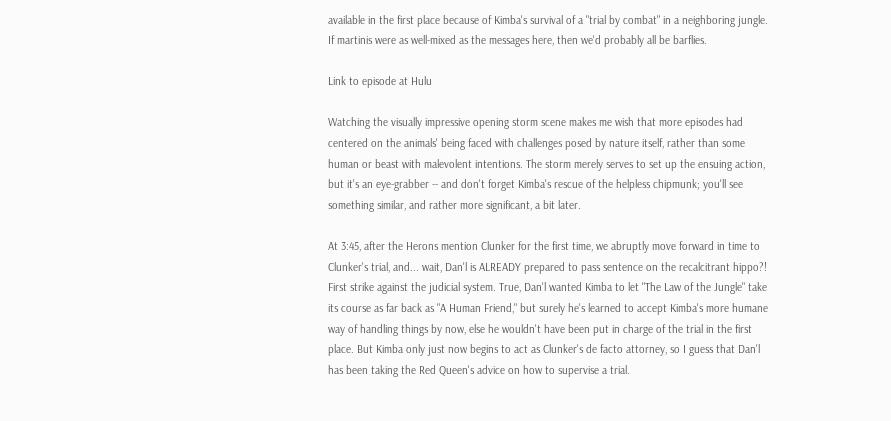available in the first place because of Kimba's survival of a "trial by combat" in a neighboring jungle. If martinis were as well-mixed as the messages here, then we'd probably all be barflies.

Link to episode at Hulu

Watching the visually impressive opening storm scene makes me wish that more episodes had centered on the animals' being faced with challenges posed by nature itself, rather than some human or beast with malevolent intentions. The storm merely serves to set up the ensuing action, but it's an eye-grabber -- and don't forget Kimba's rescue of the helpless chipmunk; you'll see something similar, and rather more significant, a bit later.

At 3:45, after the Herons mention Clunker for the first time, we abruptly move forward in time to Clunker's trial, and... wait, Dan'l is ALREADY prepared to pass sentence on the recalcitrant hippo?! First strike against the judicial system. True, Dan'l wanted Kimba to let "The Law of the Jungle" take its course as far back as "A Human Friend," but surely he's learned to accept Kimba's more humane way of handling things by now, else he wouldn't have been put in charge of the trial in the first place. But Kimba only just now begins to act as Clunker's de facto attorney, so I guess that Dan'l has been taking the Red Queen's advice on how to supervise a trial.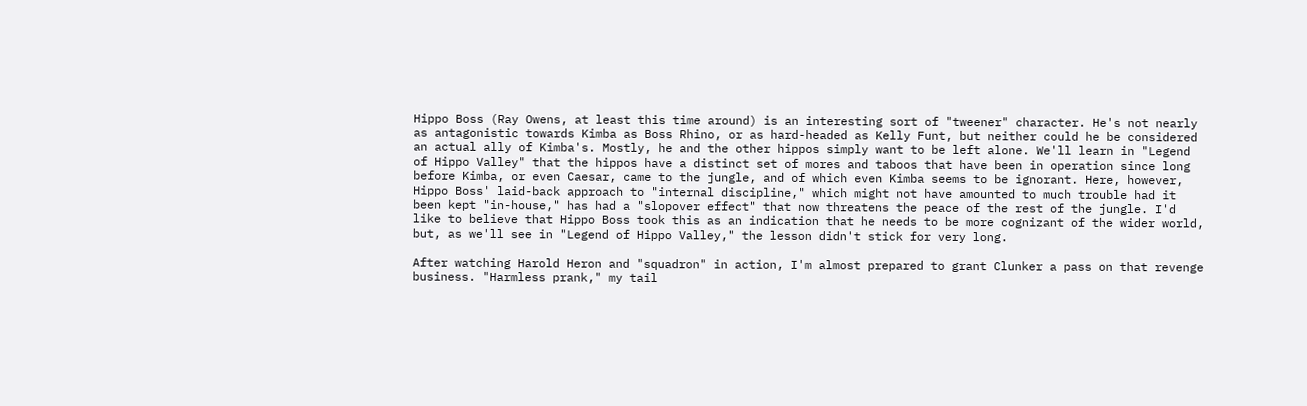Hippo Boss (Ray Owens, at least this time around) is an interesting sort of "tweener" character. He's not nearly as antagonistic towards Kimba as Boss Rhino, or as hard-headed as Kelly Funt, but neither could he be considered an actual ally of Kimba's. Mostly, he and the other hippos simply want to be left alone. We'll learn in "Legend of Hippo Valley" that the hippos have a distinct set of mores and taboos that have been in operation since long before Kimba, or even Caesar, came to the jungle, and of which even Kimba seems to be ignorant. Here, however, Hippo Boss' laid-back approach to "internal discipline," which might not have amounted to much trouble had it been kept "in-house," has had a "slopover effect" that now threatens the peace of the rest of the jungle. I'd like to believe that Hippo Boss took this as an indication that he needs to be more cognizant of the wider world, but, as we'll see in "Legend of Hippo Valley," the lesson didn't stick for very long.

After watching Harold Heron and "squadron" in action, I'm almost prepared to grant Clunker a pass on that revenge business. "Harmless prank," my tail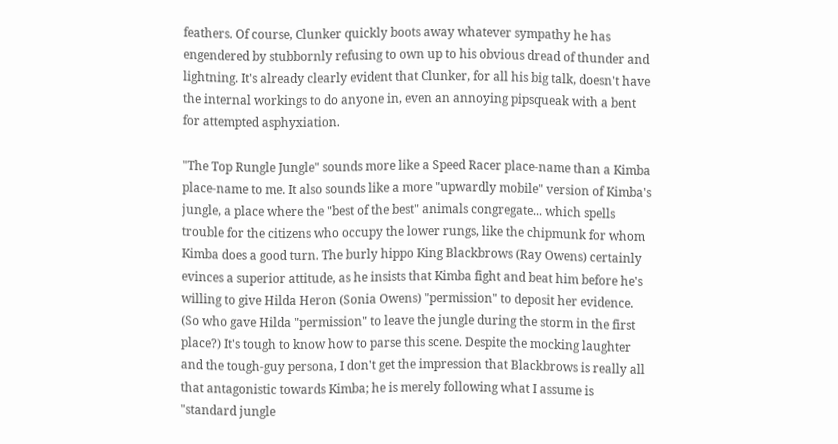feathers. Of course, Clunker quickly boots away whatever sympathy he has engendered by stubbornly refusing to own up to his obvious dread of thunder and lightning. It's already clearly evident that Clunker, for all his big talk, doesn't have the internal workings to do anyone in, even an annoying pipsqueak with a bent for attempted asphyxiation.

"The Top Rungle Jungle" sounds more like a Speed Racer place-name than a Kimba place-name to me. It also sounds like a more "upwardly mobile" version of Kimba's jungle, a place where the "best of the best" animals congregate... which spells trouble for the citizens who occupy the lower rungs, like the chipmunk for whom Kimba does a good turn. The burly hippo King Blackbrows (Ray Owens) certainly evinces a superior attitude, as he insists that Kimba fight and beat him before he's willing to give Hilda Heron (Sonia Owens) "permission" to deposit her evidence. (So who gave Hilda "permission" to leave the jungle during the storm in the first place?) It's tough to know how to parse this scene. Despite the mocking laughter and the tough-guy persona, I don't get the impression that Blackbrows is really all that antagonistic towards Kimba; he is merely following what I assume is "standard jungle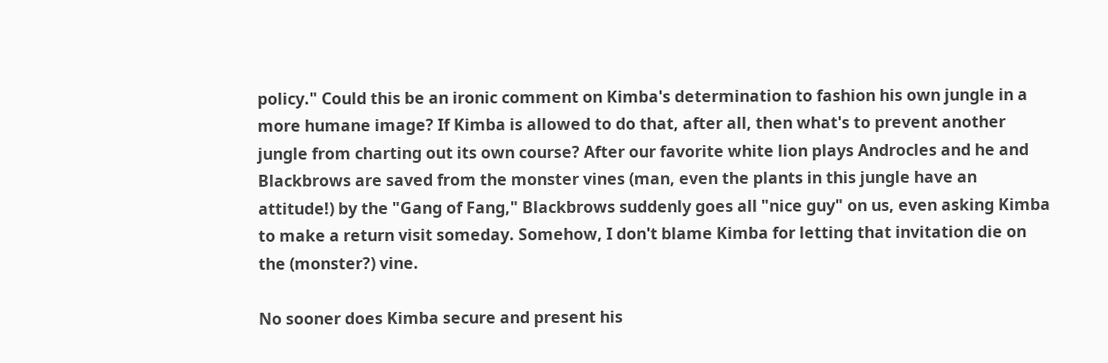policy." Could this be an ironic comment on Kimba's determination to fashion his own jungle in a more humane image? If Kimba is allowed to do that, after all, then what's to prevent another jungle from charting out its own course? After our favorite white lion plays Androcles and he and Blackbrows are saved from the monster vines (man, even the plants in this jungle have an attitude!) by the "Gang of Fang," Blackbrows suddenly goes all "nice guy" on us, even asking Kimba to make a return visit someday. Somehow, I don't blame Kimba for letting that invitation die on the (monster?) vine.

No sooner does Kimba secure and present his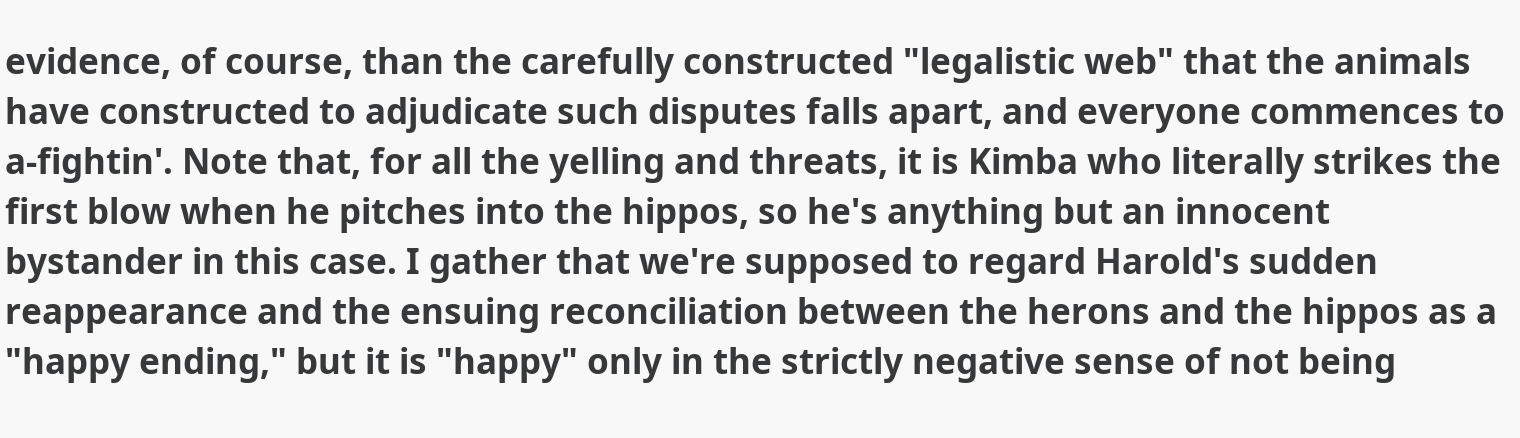evidence, of course, than the carefully constructed "legalistic web" that the animals have constructed to adjudicate such disputes falls apart, and everyone commences to a-fightin'. Note that, for all the yelling and threats, it is Kimba who literally strikes the first blow when he pitches into the hippos, so he's anything but an innocent bystander in this case. I gather that we're supposed to regard Harold's sudden reappearance and the ensuing reconciliation between the herons and the hippos as a "happy ending," but it is "happy" only in the strictly negative sense of not being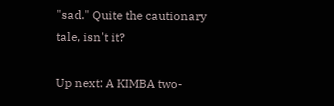"sad." Quite the cautionary tale, isn't it?

Up next: A KIMBA two-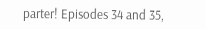parter! Episodes 34 and 35,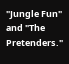"Jungle Fun" and "The Pretenders."